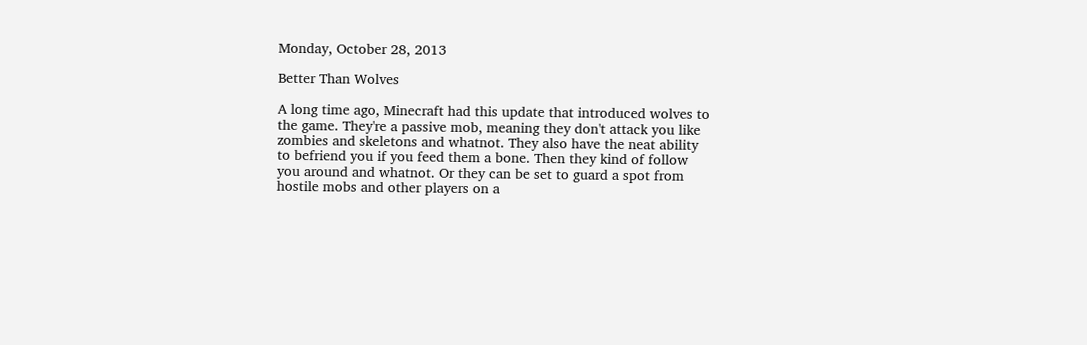Monday, October 28, 2013

Better Than Wolves

A long time ago, Minecraft had this update that introduced wolves to the game. They're a passive mob, meaning they don't attack you like zombies and skeletons and whatnot. They also have the neat ability to befriend you if you feed them a bone. Then they kind of follow you around and whatnot. Or they can be set to guard a spot from hostile mobs and other players on a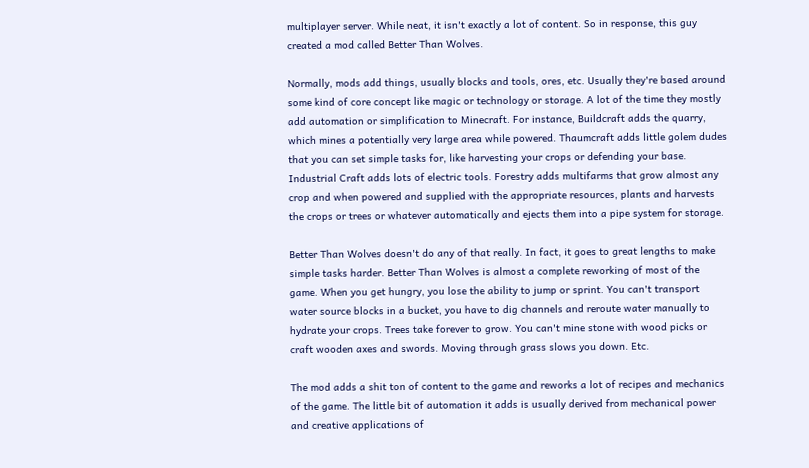multiplayer server. While neat, it isn't exactly a lot of content. So in response, this guy created a mod called Better Than Wolves.

Normally, mods add things, usually blocks and tools, ores, etc. Usually they're based around some kind of core concept like magic or technology or storage. A lot of the time they mostly add automation or simplification to Minecraft. For instance, Buildcraft adds the quarry, which mines a potentially very large area while powered. Thaumcraft adds little golem dudes that you can set simple tasks for, like harvesting your crops or defending your base. Industrial Craft adds lots of electric tools. Forestry adds multifarms that grow almost any crop and when powered and supplied with the appropriate resources, plants and harvests the crops or trees or whatever automatically and ejects them into a pipe system for storage.

Better Than Wolves doesn't do any of that really. In fact, it goes to great lengths to make simple tasks harder. Better Than Wolves is almost a complete reworking of most of the game. When you get hungry, you lose the ability to jump or sprint. You can't transport water source blocks in a bucket, you have to dig channels and reroute water manually to hydrate your crops. Trees take forever to grow. You can't mine stone with wood picks or craft wooden axes and swords. Moving through grass slows you down. Etc.

The mod adds a shit ton of content to the game and reworks a lot of recipes and mechanics of the game. The little bit of automation it adds is usually derived from mechanical power and creative applications of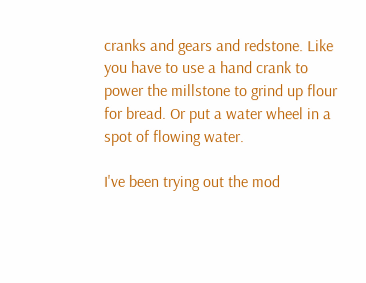cranks and gears and redstone. Like you have to use a hand crank to power the millstone to grind up flour for bread. Or put a water wheel in a spot of flowing water.

I've been trying out the mod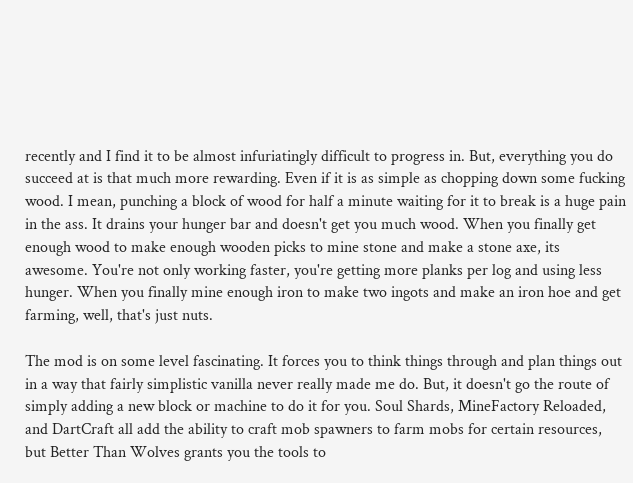recently and I find it to be almost infuriatingly difficult to progress in. But, everything you do succeed at is that much more rewarding. Even if it is as simple as chopping down some fucking wood. I mean, punching a block of wood for half a minute waiting for it to break is a huge pain in the ass. It drains your hunger bar and doesn't get you much wood. When you finally get enough wood to make enough wooden picks to mine stone and make a stone axe, its awesome. You're not only working faster, you're getting more planks per log and using less hunger. When you finally mine enough iron to make two ingots and make an iron hoe and get farming, well, that's just nuts.

The mod is on some level fascinating. It forces you to think things through and plan things out in a way that fairly simplistic vanilla never really made me do. But, it doesn't go the route of simply adding a new block or machine to do it for you. Soul Shards, MineFactory Reloaded, and DartCraft all add the ability to craft mob spawners to farm mobs for certain resources, but Better Than Wolves grants you the tools to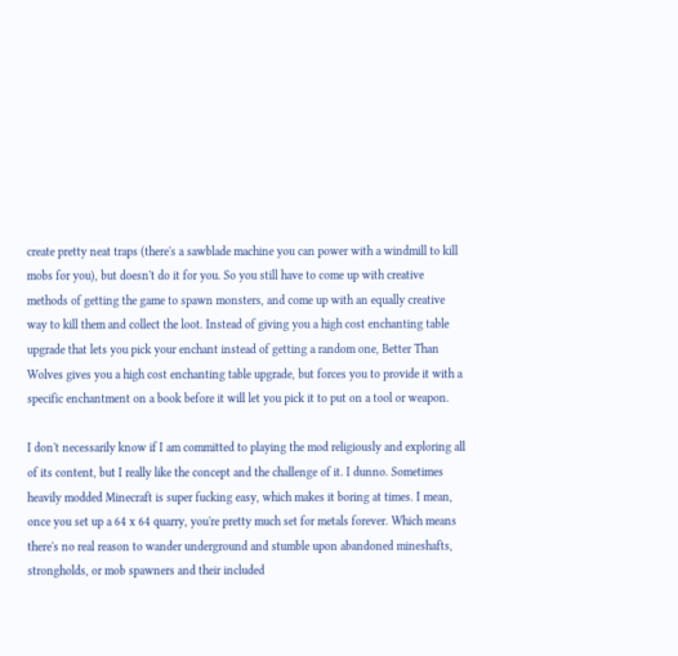create pretty neat traps (there's a sawblade machine you can power with a windmill to kill mobs for you), but doesn't do it for you. So you still have to come up with creative methods of getting the game to spawn monsters, and come up with an equally creative way to kill them and collect the loot. Instead of giving you a high cost enchanting table upgrade that lets you pick your enchant instead of getting a random one, Better Than Wolves gives you a high cost enchanting table upgrade, but forces you to provide it with a specific enchantment on a book before it will let you pick it to put on a tool or weapon.

I don't necessarily know if I am committed to playing the mod religiously and exploring all of its content, but I really like the concept and the challenge of it. I dunno. Sometimes heavily modded Minecraft is super fucking easy, which makes it boring at times. I mean, once you set up a 64 x 64 quarry, you're pretty much set for metals forever. Which means there's no real reason to wander underground and stumble upon abandoned mineshafts, strongholds, or mob spawners and their included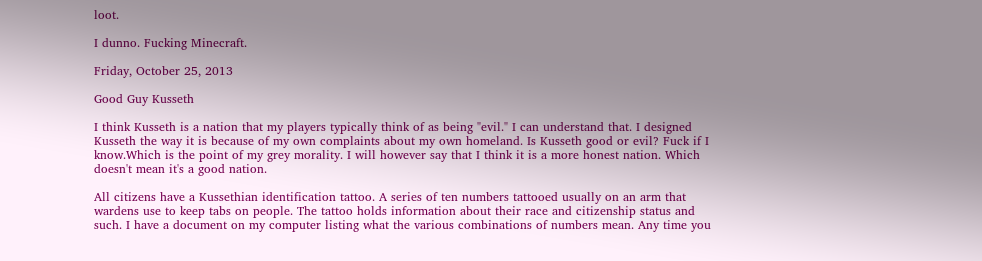loot.

I dunno. Fucking Minecraft.

Friday, October 25, 2013

Good Guy Kusseth

I think Kusseth is a nation that my players typically think of as being "evil." I can understand that. I designed Kusseth the way it is because of my own complaints about my own homeland. Is Kusseth good or evil? Fuck if I know.Which is the point of my grey morality. I will however say that I think it is a more honest nation. Which doesn't mean it's a good nation.

All citizens have a Kussethian identification tattoo. A series of ten numbers tattooed usually on an arm that wardens use to keep tabs on people. The tattoo holds information about their race and citizenship status and such. I have a document on my computer listing what the various combinations of numbers mean. Any time you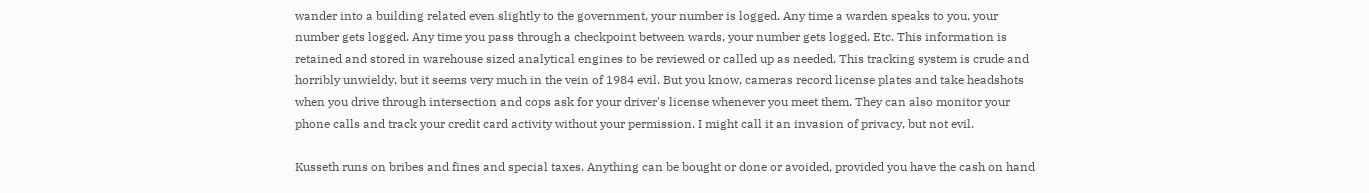wander into a building related even slightly to the government, your number is logged. Any time a warden speaks to you, your number gets logged. Any time you pass through a checkpoint between wards, your number gets logged. Etc. This information is retained and stored in warehouse sized analytical engines to be reviewed or called up as needed. This tracking system is crude and horribly unwieldy, but it seems very much in the vein of 1984 evil. But you know, cameras record license plates and take headshots when you drive through intersection and cops ask for your driver's license whenever you meet them. They can also monitor your phone calls and track your credit card activity without your permission. I might call it an invasion of privacy, but not evil.

Kusseth runs on bribes and fines and special taxes. Anything can be bought or done or avoided, provided you have the cash on hand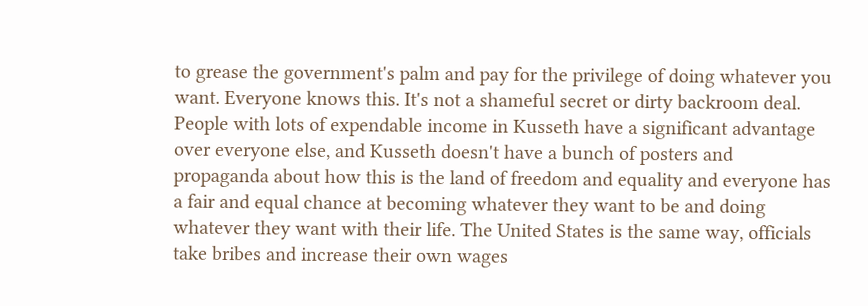to grease the government's palm and pay for the privilege of doing whatever you want. Everyone knows this. It's not a shameful secret or dirty backroom deal. People with lots of expendable income in Kusseth have a significant advantage over everyone else, and Kusseth doesn't have a bunch of posters and propaganda about how this is the land of freedom and equality and everyone has a fair and equal chance at becoming whatever they want to be and doing whatever they want with their life. The United States is the same way, officials take bribes and increase their own wages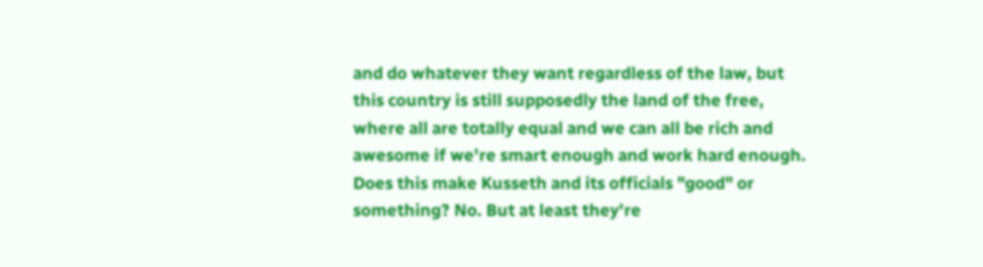and do whatever they want regardless of the law, but this country is still supposedly the land of the free, where all are totally equal and we can all be rich and awesome if we're smart enough and work hard enough. Does this make Kusseth and its officials "good" or something? No. But at least they're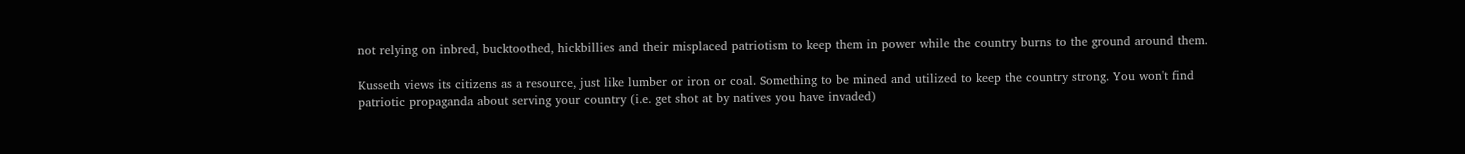not relying on inbred, bucktoothed, hickbillies and their misplaced patriotism to keep them in power while the country burns to the ground around them.

Kusseth views its citizens as a resource, just like lumber or iron or coal. Something to be mined and utilized to keep the country strong. You won't find patriotic propaganda about serving your country (i.e. get shot at by natives you have invaded)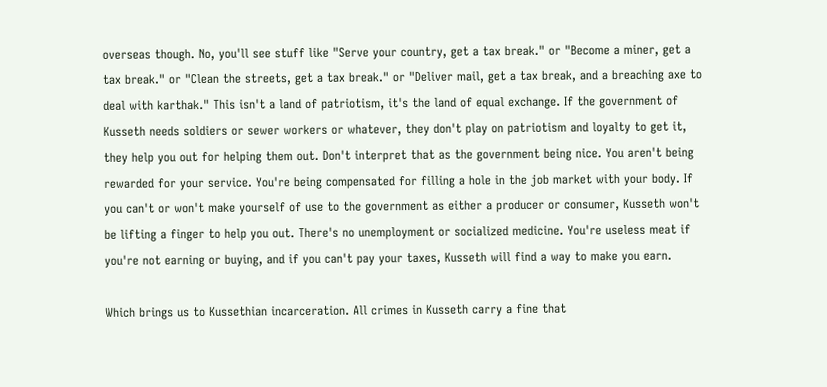overseas though. No, you'll see stuff like "Serve your country, get a tax break." or "Become a miner, get a tax break." or "Clean the streets, get a tax break." or "Deliver mail, get a tax break, and a breaching axe to deal with karthak." This isn't a land of patriotism, it's the land of equal exchange. If the government of Kusseth needs soldiers or sewer workers or whatever, they don't play on patriotism and loyalty to get it, they help you out for helping them out. Don't interpret that as the government being nice. You aren't being rewarded for your service. You're being compensated for filling a hole in the job market with your body. If you can't or won't make yourself of use to the government as either a producer or consumer, Kusseth won't be lifting a finger to help you out. There's no unemployment or socialized medicine. You're useless meat if you're not earning or buying, and if you can't pay your taxes, Kusseth will find a way to make you earn.

Which brings us to Kussethian incarceration. All crimes in Kusseth carry a fine that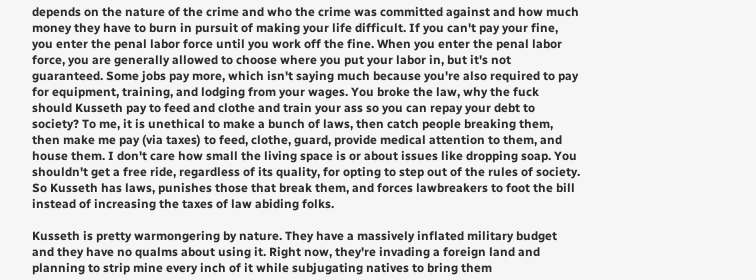depends on the nature of the crime and who the crime was committed against and how much money they have to burn in pursuit of making your life difficult. If you can't pay your fine, you enter the penal labor force until you work off the fine. When you enter the penal labor force, you are generally allowed to choose where you put your labor in, but it's not guaranteed. Some jobs pay more, which isn't saying much because you're also required to pay for equipment, training, and lodging from your wages. You broke the law, why the fuck should Kusseth pay to feed and clothe and train your ass so you can repay your debt to society? To me, it is unethical to make a bunch of laws, then catch people breaking them, then make me pay (via taxes) to feed, clothe, guard, provide medical attention to them, and house them. I don't care how small the living space is or about issues like dropping soap. You shouldn't get a free ride, regardless of its quality, for opting to step out of the rules of society. So Kusseth has laws, punishes those that break them, and forces lawbreakers to foot the bill instead of increasing the taxes of law abiding folks.

Kusseth is pretty warmongering by nature. They have a massively inflated military budget and they have no qualms about using it. Right now, they're invading a foreign land and planning to strip mine every inch of it while subjugating natives to bring them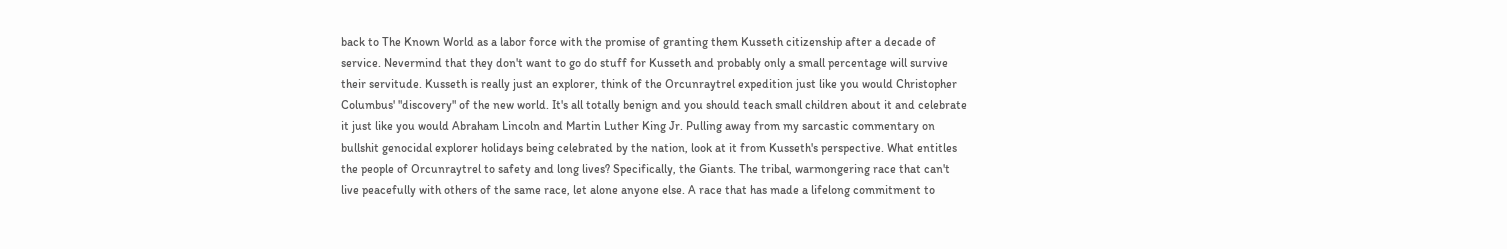back to The Known World as a labor force with the promise of granting them Kusseth citizenship after a decade of service. Nevermind that they don't want to go do stuff for Kusseth and probably only a small percentage will survive their servitude. Kusseth is really just an explorer, think of the Orcunraytrel expedition just like you would Christopher Columbus' "discovery" of the new world. It's all totally benign and you should teach small children about it and celebrate it just like you would Abraham Lincoln and Martin Luther King Jr. Pulling away from my sarcastic commentary on bullshit genocidal explorer holidays being celebrated by the nation, look at it from Kusseth's perspective. What entitles the people of Orcunraytrel to safety and long lives? Specifically, the Giants. The tribal, warmongering race that can't live peacefully with others of the same race, let alone anyone else. A race that has made a lifelong commitment to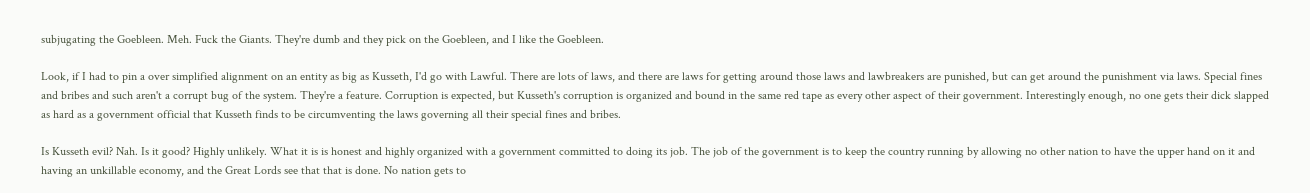subjugating the Goebleen. Meh. Fuck the Giants. They're dumb and they pick on the Goebleen, and I like the Goebleen.

Look, if I had to pin a over simplified alignment on an entity as big as Kusseth, I'd go with Lawful. There are lots of laws, and there are laws for getting around those laws and lawbreakers are punished, but can get around the punishment via laws. Special fines and bribes and such aren't a corrupt bug of the system. They're a feature. Corruption is expected, but Kusseth's corruption is organized and bound in the same red tape as every other aspect of their government. Interestingly enough, no one gets their dick slapped as hard as a government official that Kusseth finds to be circumventing the laws governing all their special fines and bribes.

Is Kusseth evil? Nah. Is it good? Highly unlikely. What it is is honest and highly organized with a government committed to doing its job. The job of the government is to keep the country running by allowing no other nation to have the upper hand on it and having an unkillable economy, and the Great Lords see that that is done. No nation gets to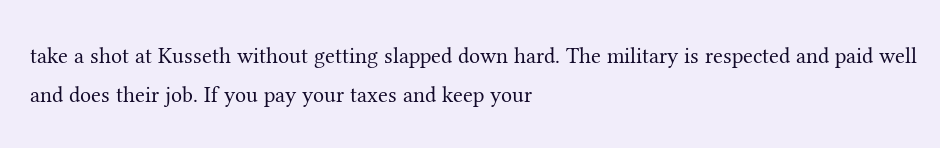take a shot at Kusseth without getting slapped down hard. The military is respected and paid well and does their job. If you pay your taxes and keep your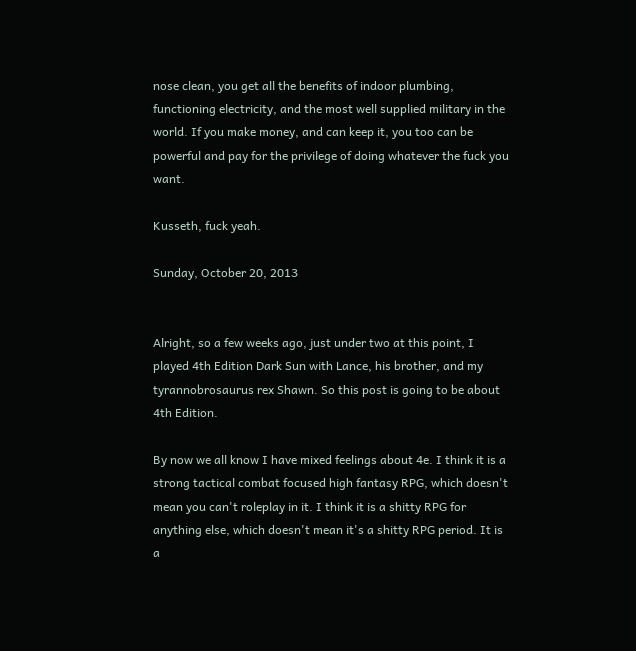nose clean, you get all the benefits of indoor plumbing, functioning electricity, and the most well supplied military in the world. If you make money, and can keep it, you too can be powerful and pay for the privilege of doing whatever the fuck you want.

Kusseth, fuck yeah.

Sunday, October 20, 2013


Alright, so a few weeks ago, just under two at this point, I played 4th Edition Dark Sun with Lance, his brother, and my tyrannobrosaurus rex Shawn. So this post is going to be about 4th Edition.

By now we all know I have mixed feelings about 4e. I think it is a strong tactical combat focused high fantasy RPG, which doesn't mean you can't roleplay in it. I think it is a shitty RPG for anything else, which doesn't mean it's a shitty RPG period. It is a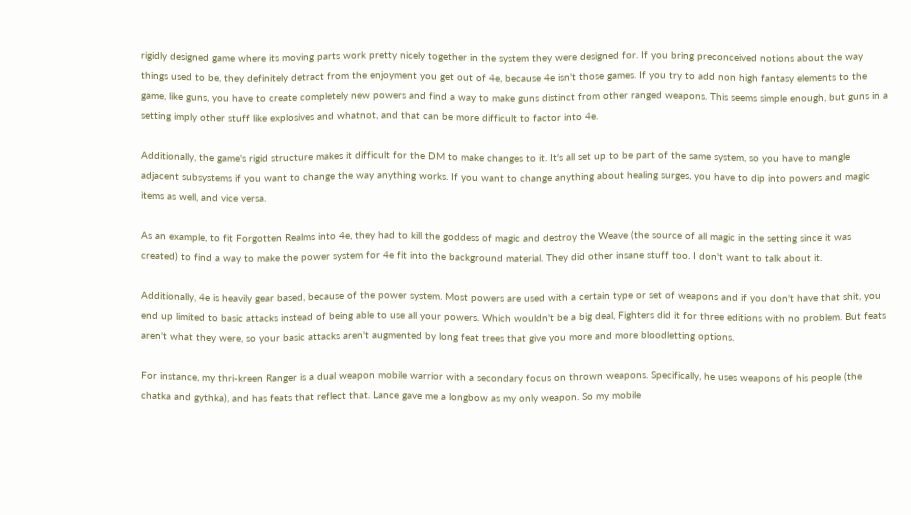rigidly designed game where its moving parts work pretty nicely together in the system they were designed for. If you bring preconceived notions about the way things used to be, they definitely detract from the enjoyment you get out of 4e, because 4e isn't those games. If you try to add non high fantasy elements to the game, like guns, you have to create completely new powers and find a way to make guns distinct from other ranged weapons. This seems simple enough, but guns in a setting imply other stuff like explosives and whatnot, and that can be more difficult to factor into 4e.

Additionally, the game's rigid structure makes it difficult for the DM to make changes to it. It's all set up to be part of the same system, so you have to mangle adjacent subsystems if you want to change the way anything works. If you want to change anything about healing surges, you have to dip into powers and magic items as well, and vice versa.

As an example, to fit Forgotten Realms into 4e, they had to kill the goddess of magic and destroy the Weave (the source of all magic in the setting since it was created) to find a way to make the power system for 4e fit into the background material. They did other insane stuff too. I don't want to talk about it.

Additionally, 4e is heavily gear based, because of the power system. Most powers are used with a certain type or set of weapons and if you don't have that shit, you end up limited to basic attacks instead of being able to use all your powers. Which wouldn't be a big deal, Fighters did it for three editions with no problem. But feats aren't what they were, so your basic attacks aren't augmented by long feat trees that give you more and more bloodletting options.

For instance, my thri-kreen Ranger is a dual weapon mobile warrior with a secondary focus on thrown weapons. Specifically, he uses weapons of his people (the chatka and gythka), and has feats that reflect that. Lance gave me a longbow as my only weapon. So my mobile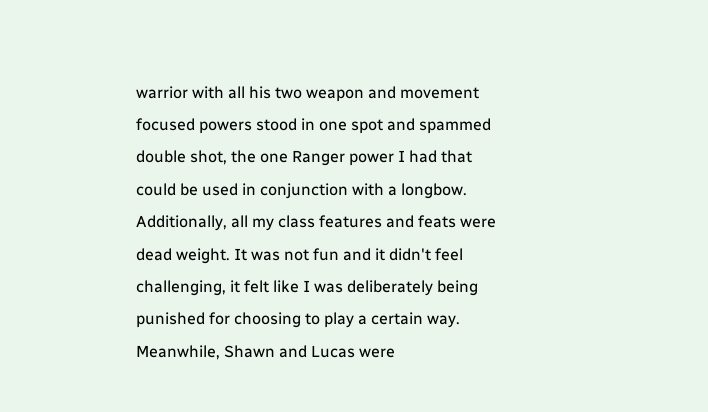warrior with all his two weapon and movement focused powers stood in one spot and spammed double shot, the one Ranger power I had that could be used in conjunction with a longbow. Additionally, all my class features and feats were dead weight. It was not fun and it didn't feel challenging, it felt like I was deliberately being punished for choosing to play a certain way. Meanwhile, Shawn and Lucas were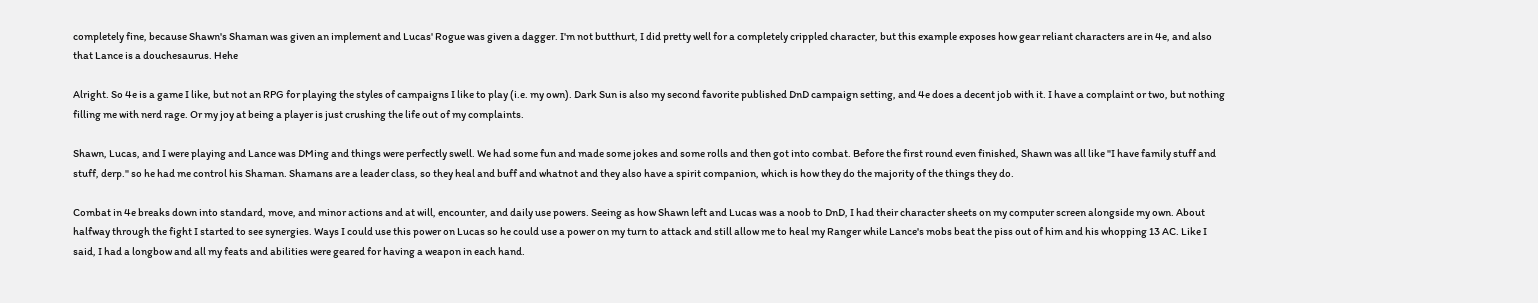completely fine, because Shawn's Shaman was given an implement and Lucas' Rogue was given a dagger. I'm not butthurt, I did pretty well for a completely crippled character, but this example exposes how gear reliant characters are in 4e, and also that Lance is a douchesaurus. Hehe

Alright. So 4e is a game I like, but not an RPG for playing the styles of campaigns I like to play (i.e. my own). Dark Sun is also my second favorite published DnD campaign setting, and 4e does a decent job with it. I have a complaint or two, but nothing filling me with nerd rage. Or my joy at being a player is just crushing the life out of my complaints.

Shawn, Lucas, and I were playing and Lance was DMing and things were perfectly swell. We had some fun and made some jokes and some rolls and then got into combat. Before the first round even finished, Shawn was all like "I have family stuff and stuff, derp." so he had me control his Shaman. Shamans are a leader class, so they heal and buff and whatnot and they also have a spirit companion, which is how they do the majority of the things they do.

Combat in 4e breaks down into standard, move, and minor actions and at will, encounter, and daily use powers. Seeing as how Shawn left and Lucas was a noob to DnD, I had their character sheets on my computer screen alongside my own. About halfway through the fight I started to see synergies. Ways I could use this power on Lucas so he could use a power on my turn to attack and still allow me to heal my Ranger while Lance's mobs beat the piss out of him and his whopping 13 AC. Like I said, I had a longbow and all my feats and abilities were geared for having a weapon in each hand.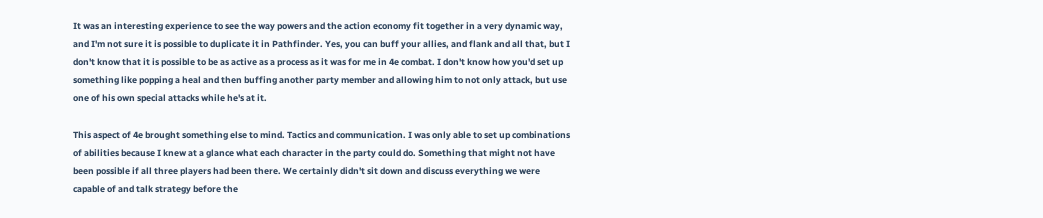It was an interesting experience to see the way powers and the action economy fit together in a very dynamic way, and I'm not sure it is possible to duplicate it in Pathfinder. Yes, you can buff your allies, and flank and all that, but I don't know that it is possible to be as active as a process as it was for me in 4e combat. I don't know how you'd set up something like popping a heal and then buffing another party member and allowing him to not only attack, but use one of his own special attacks while he's at it.

This aspect of 4e brought something else to mind. Tactics and communication. I was only able to set up combinations of abilities because I knew at a glance what each character in the party could do. Something that might not have been possible if all three players had been there. We certainly didn't sit down and discuss everything we were capable of and talk strategy before the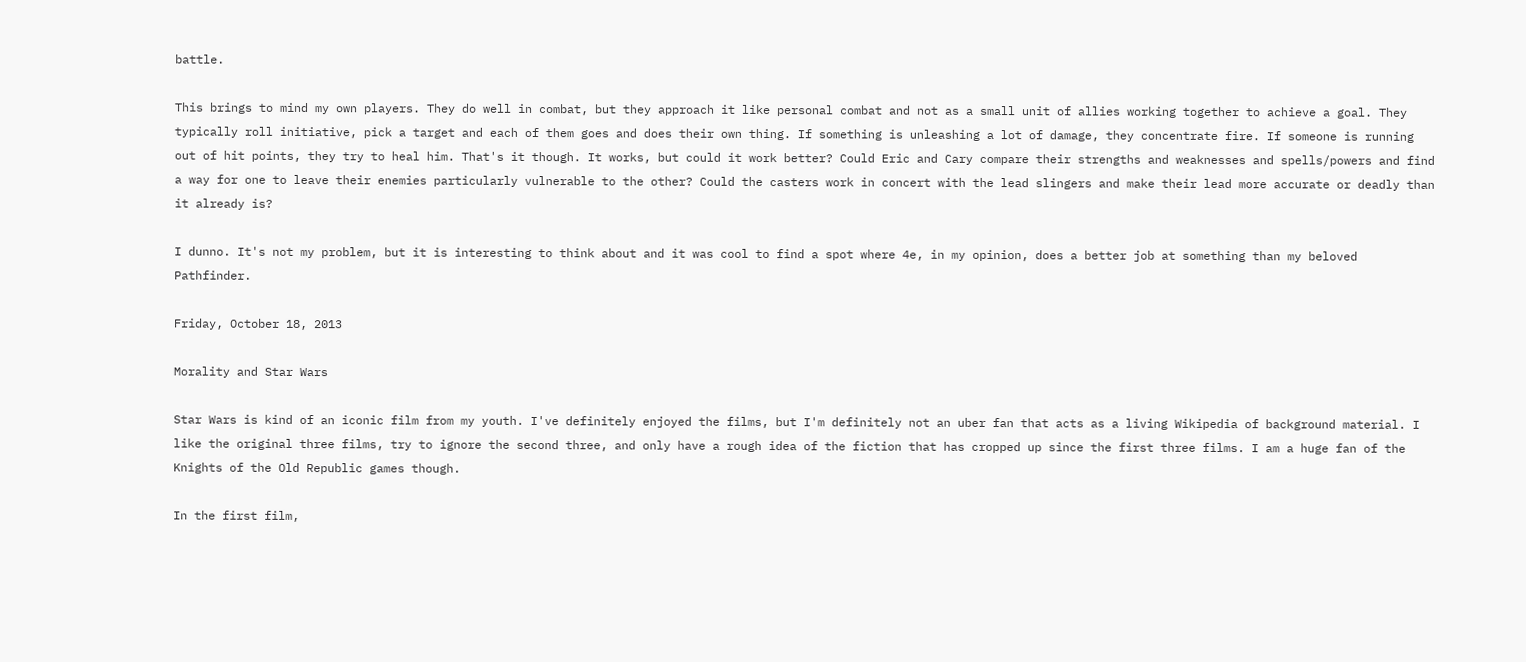battle.

This brings to mind my own players. They do well in combat, but they approach it like personal combat and not as a small unit of allies working together to achieve a goal. They typically roll initiative, pick a target and each of them goes and does their own thing. If something is unleashing a lot of damage, they concentrate fire. If someone is running out of hit points, they try to heal him. That's it though. It works, but could it work better? Could Eric and Cary compare their strengths and weaknesses and spells/powers and find a way for one to leave their enemies particularly vulnerable to the other? Could the casters work in concert with the lead slingers and make their lead more accurate or deadly than it already is?

I dunno. It's not my problem, but it is interesting to think about and it was cool to find a spot where 4e, in my opinion, does a better job at something than my beloved Pathfinder.

Friday, October 18, 2013

Morality and Star Wars

Star Wars is kind of an iconic film from my youth. I've definitely enjoyed the films, but I'm definitely not an uber fan that acts as a living Wikipedia of background material. I like the original three films, try to ignore the second three, and only have a rough idea of the fiction that has cropped up since the first three films. I am a huge fan of the Knights of the Old Republic games though.

In the first film,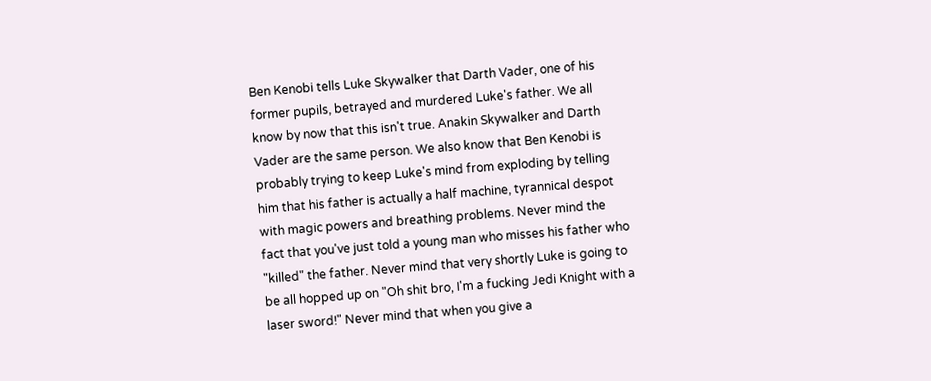Ben Kenobi tells Luke Skywalker that Darth Vader, one of his former pupils, betrayed and murdered Luke's father. We all know by now that this isn't true. Anakin Skywalker and Darth Vader are the same person. We also know that Ben Kenobi is probably trying to keep Luke's mind from exploding by telling him that his father is actually a half machine, tyrannical despot with magic powers and breathing problems. Never mind the fact that you've just told a young man who misses his father who "killed" the father. Never mind that very shortly Luke is going to be all hopped up on "Oh shit bro, I'm a fucking Jedi Knight with a laser sword!" Never mind that when you give a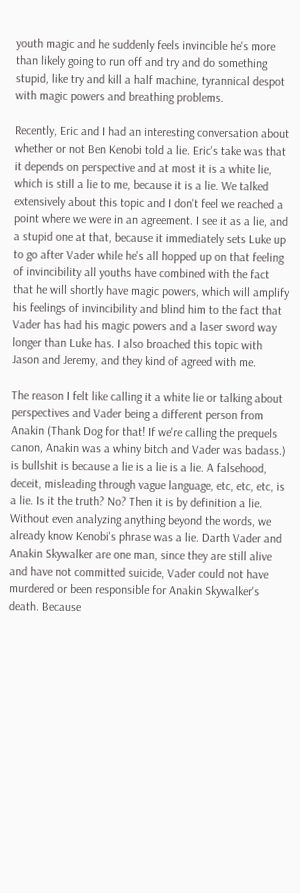youth magic and he suddenly feels invincible he's more than likely going to run off and try and do something stupid, like try and kill a half machine, tyrannical despot with magic powers and breathing problems.

Recently, Eric and I had an interesting conversation about whether or not Ben Kenobi told a lie. Eric's take was that it depends on perspective and at most it is a white lie, which is still a lie to me, because it is a lie. We talked extensively about this topic and I don't feel we reached a point where we were in an agreement. I see it as a lie, and a stupid one at that, because it immediately sets Luke up to go after Vader while he's all hopped up on that feeling of invincibility all youths have combined with the fact that he will shortly have magic powers, which will amplify his feelings of invincibility and blind him to the fact that Vader has had his magic powers and a laser sword way longer than Luke has. I also broached this topic with Jason and Jeremy, and they kind of agreed with me.

The reason I felt like calling it a white lie or talking about perspectives and Vader being a different person from Anakin (Thank Dog for that! If we're calling the prequels canon, Anakin was a whiny bitch and Vader was badass.) is bullshit is because a lie is a lie is a lie. A falsehood, deceit, misleading through vague language, etc, etc, etc, is a lie. Is it the truth? No? Then it is by definition a lie. Without even analyzing anything beyond the words, we already know Kenobi's phrase was a lie. Darth Vader and Anakin Skywalker are one man, since they are still alive and have not committed suicide, Vader could not have murdered or been responsible for Anakin Skywalker's death. Because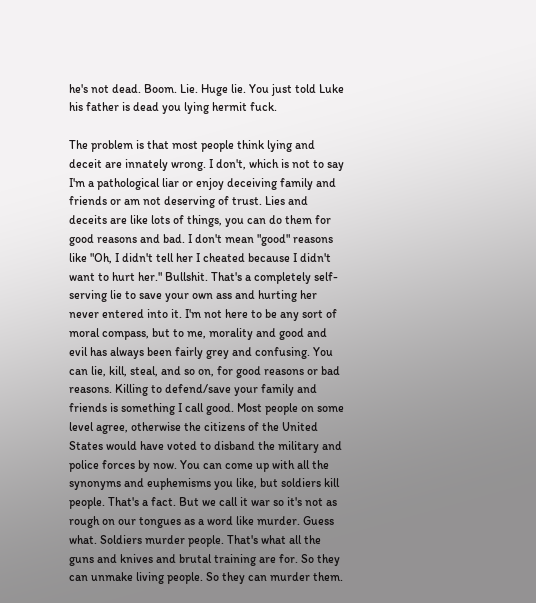he's not dead. Boom. Lie. Huge lie. You just told Luke his father is dead you lying hermit fuck.

The problem is that most people think lying and deceit are innately wrong. I don't, which is not to say I'm a pathological liar or enjoy deceiving family and friends or am not deserving of trust. Lies and deceits are like lots of things, you can do them for good reasons and bad. I don't mean "good" reasons like "Oh, I didn't tell her I cheated because I didn't want to hurt her." Bullshit. That's a completely self-serving lie to save your own ass and hurting her never entered into it. I'm not here to be any sort of moral compass, but to me, morality and good and evil has always been fairly grey and confusing. You can lie, kill, steal, and so on, for good reasons or bad reasons. Killing to defend/save your family and friends is something I call good. Most people on some level agree, otherwise the citizens of the United States would have voted to disband the military and police forces by now. You can come up with all the synonyms and euphemisms you like, but soldiers kill people. That's a fact. But we call it war so it's not as rough on our tongues as a word like murder. Guess what. Soldiers murder people. That's what all the guns and knives and brutal training are for. So they can unmake living people. So they can murder them.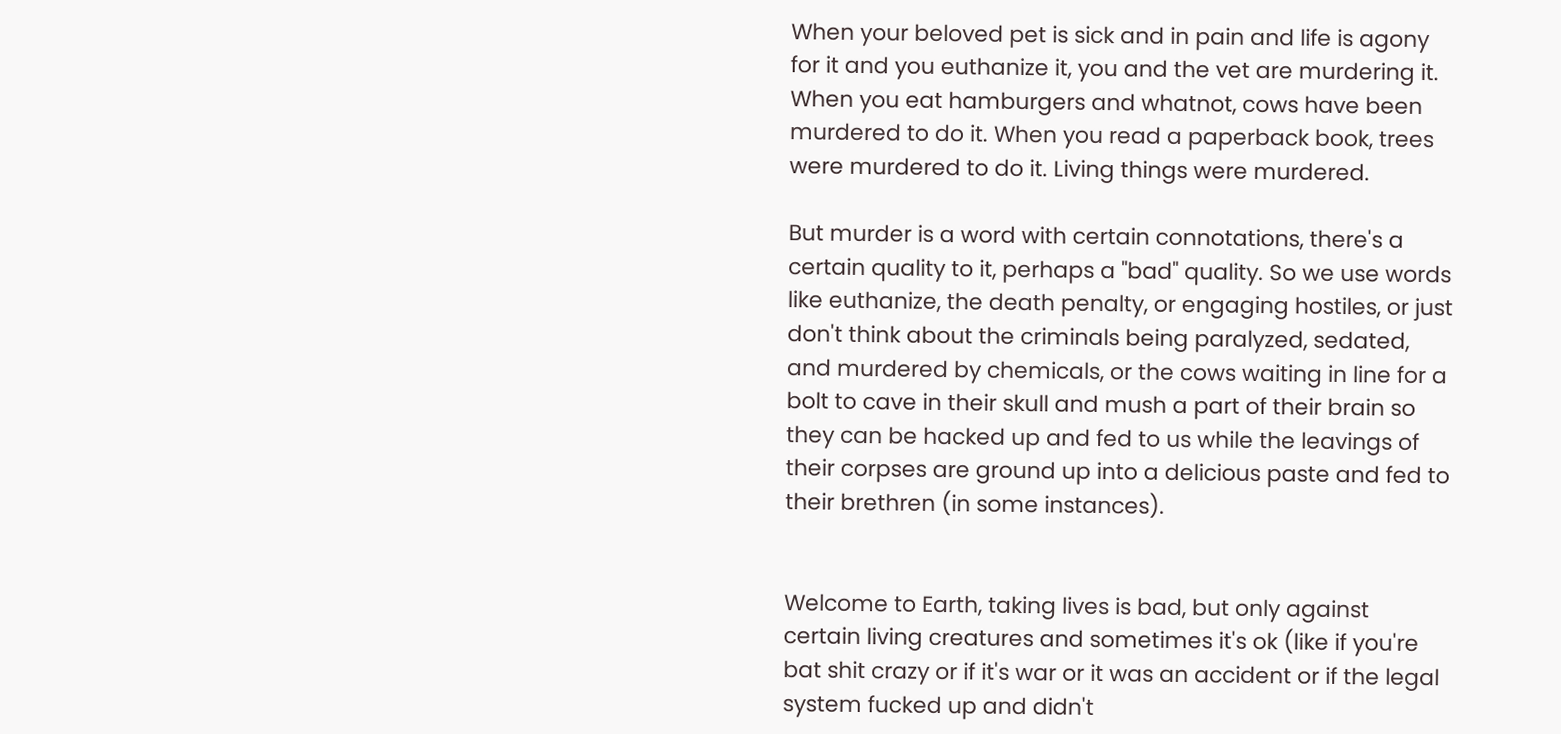When your beloved pet is sick and in pain and life is agony for it and you euthanize it, you and the vet are murdering it. When you eat hamburgers and whatnot, cows have been murdered to do it. When you read a paperback book, trees were murdered to do it. Living things were murdered.

But murder is a word with certain connotations, there's a certain quality to it, perhaps a "bad" quality. So we use words like euthanize, the death penalty, or engaging hostiles, or just don't think about the criminals being paralyzed, sedated, and murdered by chemicals, or the cows waiting in line for a bolt to cave in their skull and mush a part of their brain so they can be hacked up and fed to us while the leavings of their corpses are ground up into a delicious paste and fed to their brethren (in some instances).


Welcome to Earth, taking lives is bad, but only against certain living creatures and sometimes it's ok (like if you're bat shit crazy or if it's war or it was an accident or if the legal system fucked up and didn't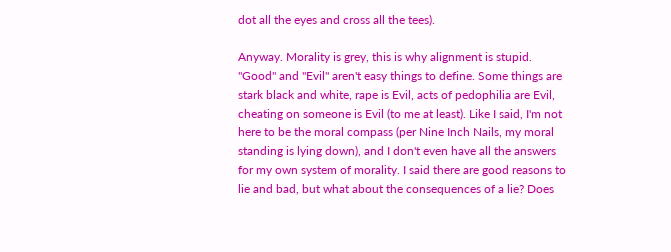dot all the eyes and cross all the tees).

Anyway. Morality is grey, this is why alignment is stupid. "Good" and "Evil" aren't easy things to define. Some things are stark black and white, rape is Evil, acts of pedophilia are Evil, cheating on someone is Evil (to me at least). Like I said, I'm not here to be the moral compass (per Nine Inch Nails, my moral standing is lying down), and I don't even have all the answers for my own system of morality. I said there are good reasons to lie and bad, but what about the consequences of a lie? Does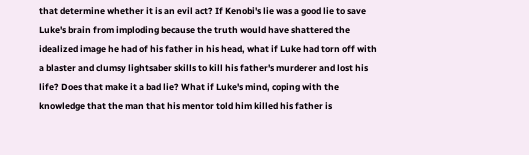that determine whether it is an evil act? If Kenobi's lie was a good lie to save Luke's brain from imploding because the truth would have shattered the idealized image he had of his father in his head, what if Luke had torn off with a blaster and clumsy lightsaber skills to kill his father's murderer and lost his life? Does that make it a bad lie? What if Luke's mind, coping with the knowledge that the man that his mentor told him killed his father is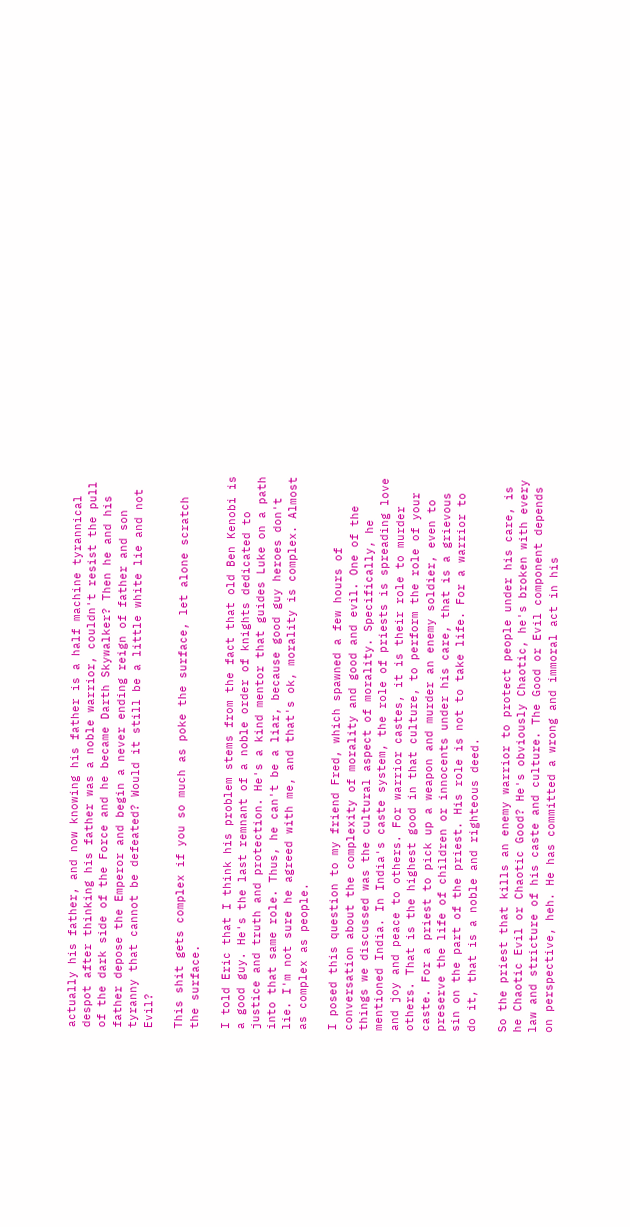actually his father, and now knowing his father is a half machine tyrannical despot after thinking his father was a noble warrior, couldn't resist the pull of the dark side of the Force and he became Darth Skywalker? Then he and his father depose the Emperor and begin a never ending reign of father and son tyranny that cannot be defeated? Would it still be a little white lie and not Evil?

This shit gets complex if you so much as poke the surface, let alone scratch the surface.

I told Eric that I think his problem stems from the fact that old Ben Kenobi is a good guy. He's the last remnant of a noble order of knights dedicated to justice and truth and protection. He's a kind mentor that guides Luke on a path into that same role. Thus, he can't be a liar, because good guy heroes don't lie. I'm not sure he agreed with me, and that's ok, morality is complex. Almost as complex as people.

I posed this question to my friend Fred, which spawned a few hours of conversation about the complexity of morality and good and evil. One of the things we discussed was the cultural aspect of morality. Specifically, he mentioned India. In India's caste system, the role of priests is spreading love and joy and peace to others. For warrior castes, it is their role to murder others. That is the highest good in that culture, to perform the role of your caste. For a priest to pick up a weapon and murder an enemy soldier, even to preserve the life of children or innocents under his care, that is a grievous sin on the part of the priest. His role is not to take life. For a warrior to do it, that is a noble and righteous deed.

So the priest that kills an enemy warrior to protect people under his care, is he Chaotic Evil or Chaotic Good? He's obviously Chaotic, he's broken with every law and stricture of his caste and culture. The Good or Evil component depends on perspective, heh. He has committed a wrong and immoral act in his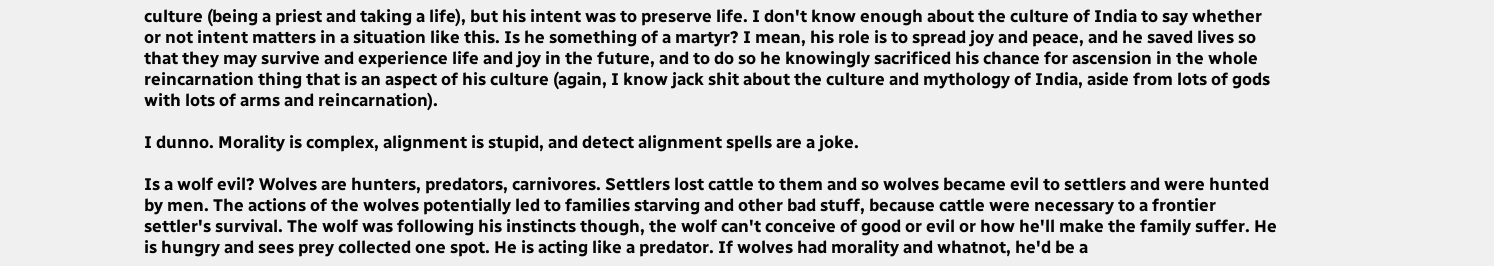culture (being a priest and taking a life), but his intent was to preserve life. I don't know enough about the culture of India to say whether or not intent matters in a situation like this. Is he something of a martyr? I mean, his role is to spread joy and peace, and he saved lives so that they may survive and experience life and joy in the future, and to do so he knowingly sacrificed his chance for ascension in the whole reincarnation thing that is an aspect of his culture (again, I know jack shit about the culture and mythology of India, aside from lots of gods with lots of arms and reincarnation).

I dunno. Morality is complex, alignment is stupid, and detect alignment spells are a joke.

Is a wolf evil? Wolves are hunters, predators, carnivores. Settlers lost cattle to them and so wolves became evil to settlers and were hunted by men. The actions of the wolves potentially led to families starving and other bad stuff, because cattle were necessary to a frontier settler's survival. The wolf was following his instincts though, the wolf can't conceive of good or evil or how he'll make the family suffer. He is hungry and sees prey collected one spot. He is acting like a predator. If wolves had morality and whatnot, he'd be a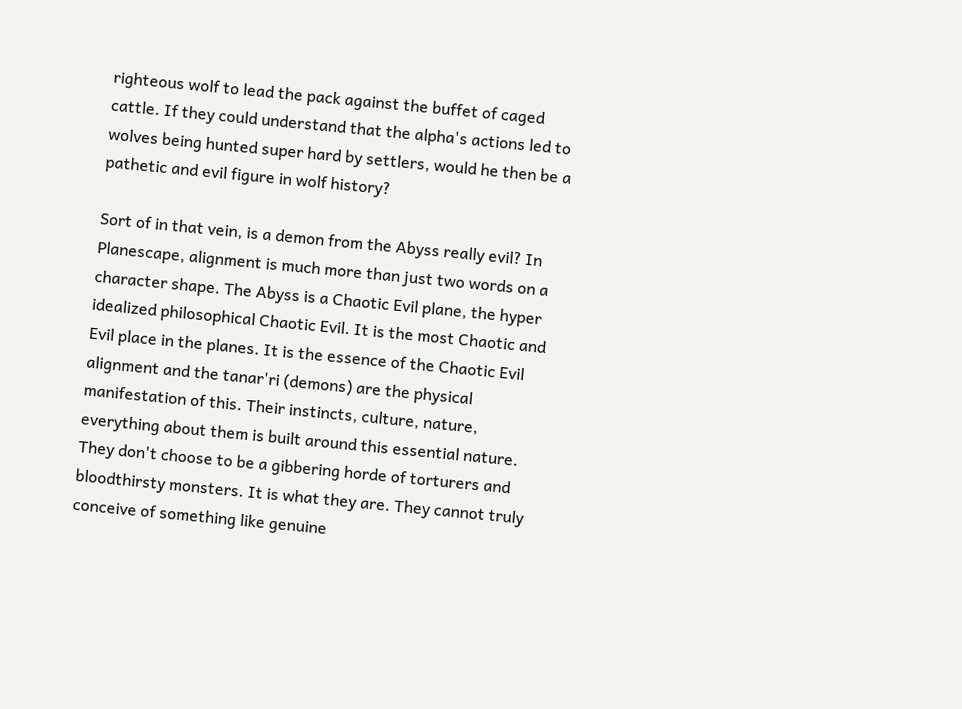righteous wolf to lead the pack against the buffet of caged cattle. If they could understand that the alpha's actions led to wolves being hunted super hard by settlers, would he then be a pathetic and evil figure in wolf history?

Sort of in that vein, is a demon from the Abyss really evil? In Planescape, alignment is much more than just two words on a character shape. The Abyss is a Chaotic Evil plane, the hyper idealized philosophical Chaotic Evil. It is the most Chaotic and Evil place in the planes. It is the essence of the Chaotic Evil alignment and the tanar'ri (demons) are the physical manifestation of this. Their instincts, culture, nature, everything about them is built around this essential nature. They don't choose to be a gibbering horde of torturers and bloodthirsty monsters. It is what they are. They cannot truly conceive of something like genuine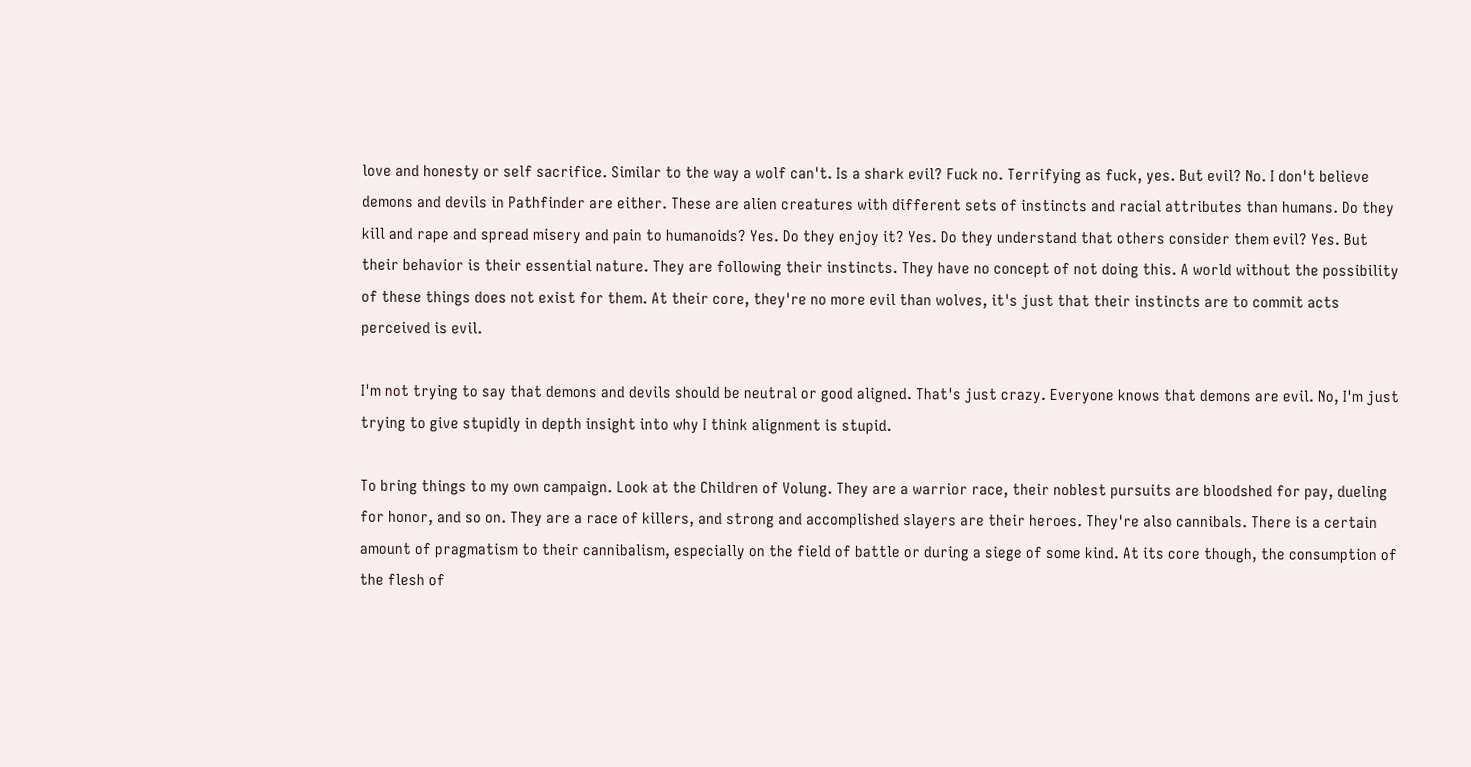love and honesty or self sacrifice. Similar to the way a wolf can't. Is a shark evil? Fuck no. Terrifying as fuck, yes. But evil? No. I don't believe demons and devils in Pathfinder are either. These are alien creatures with different sets of instincts and racial attributes than humans. Do they kill and rape and spread misery and pain to humanoids? Yes. Do they enjoy it? Yes. Do they understand that others consider them evil? Yes. But their behavior is their essential nature. They are following their instincts. They have no concept of not doing this. A world without the possibility of these things does not exist for them. At their core, they're no more evil than wolves, it's just that their instincts are to commit acts perceived is evil.

I'm not trying to say that demons and devils should be neutral or good aligned. That's just crazy. Everyone knows that demons are evil. No, I'm just trying to give stupidly in depth insight into why I think alignment is stupid.

To bring things to my own campaign. Look at the Children of Volung. They are a warrior race, their noblest pursuits are bloodshed for pay, dueling for honor, and so on. They are a race of killers, and strong and accomplished slayers are their heroes. They're also cannibals. There is a certain amount of pragmatism to their cannibalism, especially on the field of battle or during a siege of some kind. At its core though, the consumption of the flesh of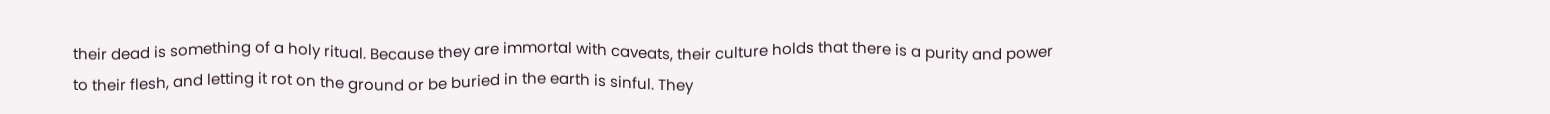their dead is something of a holy ritual. Because they are immortal with caveats, their culture holds that there is a purity and power to their flesh, and letting it rot on the ground or be buried in the earth is sinful. They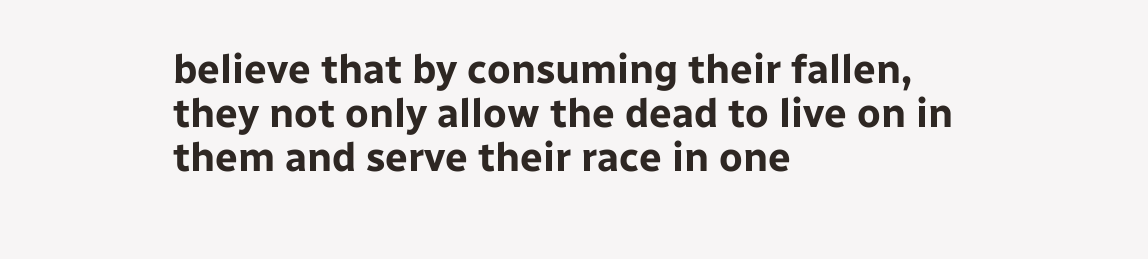believe that by consuming their fallen, they not only allow the dead to live on in them and serve their race in one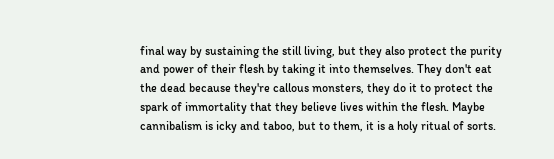final way by sustaining the still living, but they also protect the purity and power of their flesh by taking it into themselves. They don't eat the dead because they're callous monsters, they do it to protect the spark of immortality that they believe lives within the flesh. Maybe cannibalism is icky and taboo, but to them, it is a holy ritual of sorts.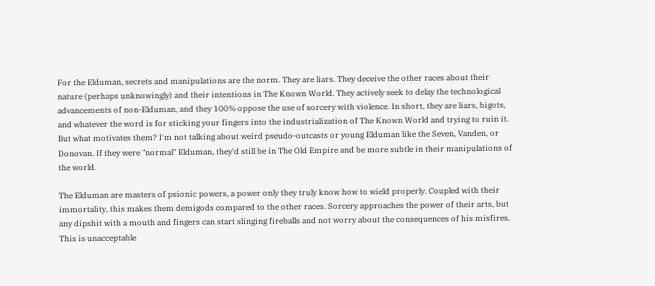For the Elduman, secrets and manipulations are the norm. They are liars. They deceive the other races about their nature (perhaps unknowingly) and their intentions in The Known World. They actively seek to delay the technological advancements of non-Elduman, and they 100% oppose the use of sorcery with violence. In short, they are liars, bigots, and whatever the word is for sticking your fingers into the industrialization of The Known World and trying to ruin it. But what motivates them? I'm not talking about weird pseudo-outcasts or young Elduman like the Seven, Vanden, or Donovan. If they were "normal" Elduman, they'd still be in The Old Empire and be more subtle in their manipulations of the world.

The Elduman are masters of psionic powers, a power only they truly know how to wield properly. Coupled with their immortality, this makes them demigods compared to the other races. Sorcery approaches the power of their arts, but any dipshit with a mouth and fingers can start slinging fireballs and not worry about the consequences of his misfires. This is unacceptable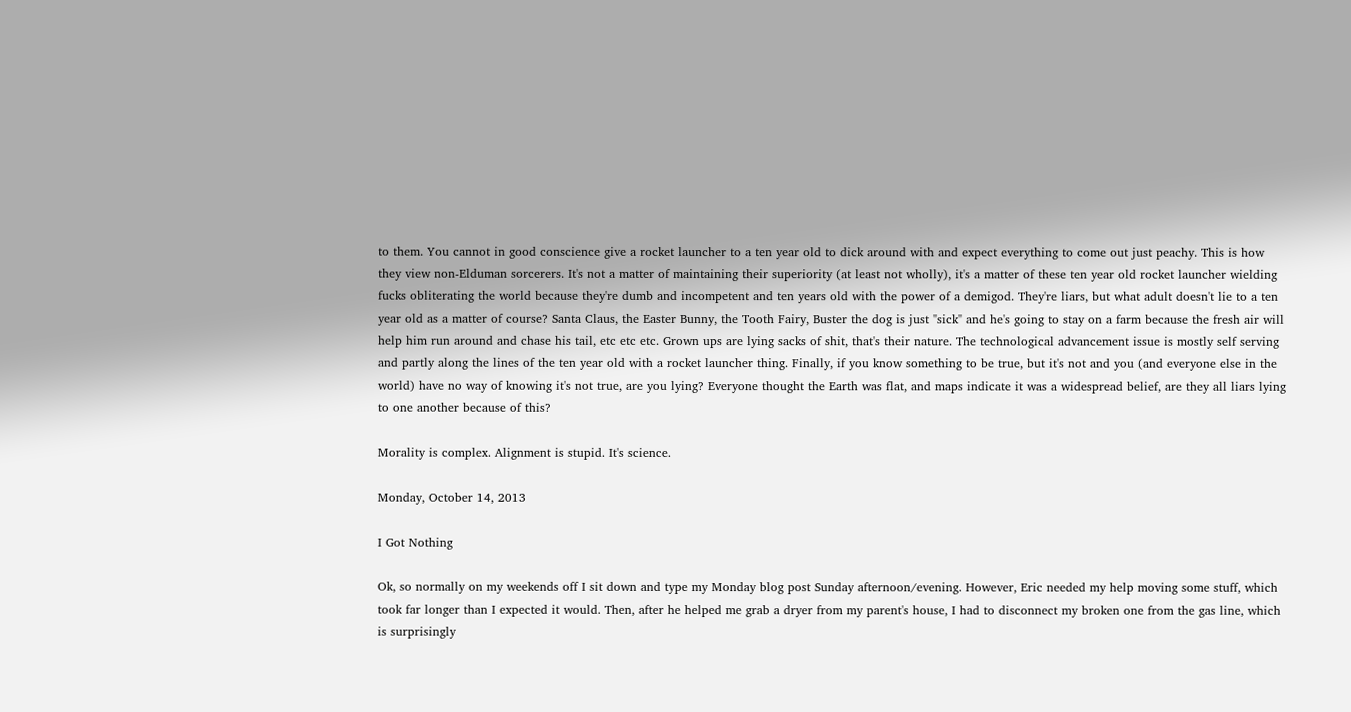to them. You cannot in good conscience give a rocket launcher to a ten year old to dick around with and expect everything to come out just peachy. This is how they view non-Elduman sorcerers. It's not a matter of maintaining their superiority (at least not wholly), it's a matter of these ten year old rocket launcher wielding fucks obliterating the world because they're dumb and incompetent and ten years old with the power of a demigod. They're liars, but what adult doesn't lie to a ten year old as a matter of course? Santa Claus, the Easter Bunny, the Tooth Fairy, Buster the dog is just "sick" and he's going to stay on a farm because the fresh air will help him run around and chase his tail, etc etc etc. Grown ups are lying sacks of shit, that's their nature. The technological advancement issue is mostly self serving and partly along the lines of the ten year old with a rocket launcher thing. Finally, if you know something to be true, but it's not and you (and everyone else in the world) have no way of knowing it's not true, are you lying? Everyone thought the Earth was flat, and maps indicate it was a widespread belief, are they all liars lying to one another because of this?

Morality is complex. Alignment is stupid. It's science.

Monday, October 14, 2013

I Got Nothing

Ok, so normally on my weekends off I sit down and type my Monday blog post Sunday afternoon/evening. However, Eric needed my help moving some stuff, which took far longer than I expected it would. Then, after he helped me grab a dryer from my parent's house, I had to disconnect my broken one from the gas line, which is surprisingly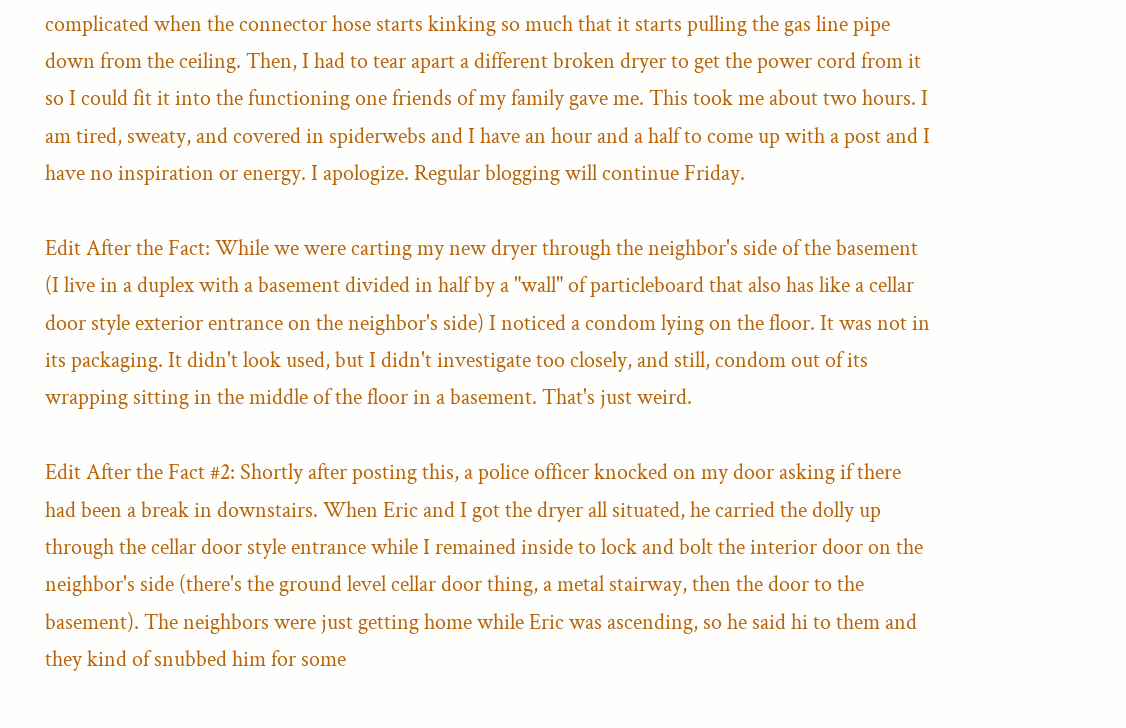complicated when the connector hose starts kinking so much that it starts pulling the gas line pipe down from the ceiling. Then, I had to tear apart a different broken dryer to get the power cord from it so I could fit it into the functioning one friends of my family gave me. This took me about two hours. I am tired, sweaty, and covered in spiderwebs and I have an hour and a half to come up with a post and I have no inspiration or energy. I apologize. Regular blogging will continue Friday.

Edit After the Fact: While we were carting my new dryer through the neighbor's side of the basement (I live in a duplex with a basement divided in half by a "wall" of particleboard that also has like a cellar door style exterior entrance on the neighbor's side) I noticed a condom lying on the floor. It was not in its packaging. It didn't look used, but I didn't investigate too closely, and still, condom out of its wrapping sitting in the middle of the floor in a basement. That's just weird.

Edit After the Fact #2: Shortly after posting this, a police officer knocked on my door asking if there had been a break in downstairs. When Eric and I got the dryer all situated, he carried the dolly up through the cellar door style entrance while I remained inside to lock and bolt the interior door on the neighbor's side (there's the ground level cellar door thing, a metal stairway, then the door to the basement). The neighbors were just getting home while Eric was ascending, so he said hi to them and they kind of snubbed him for some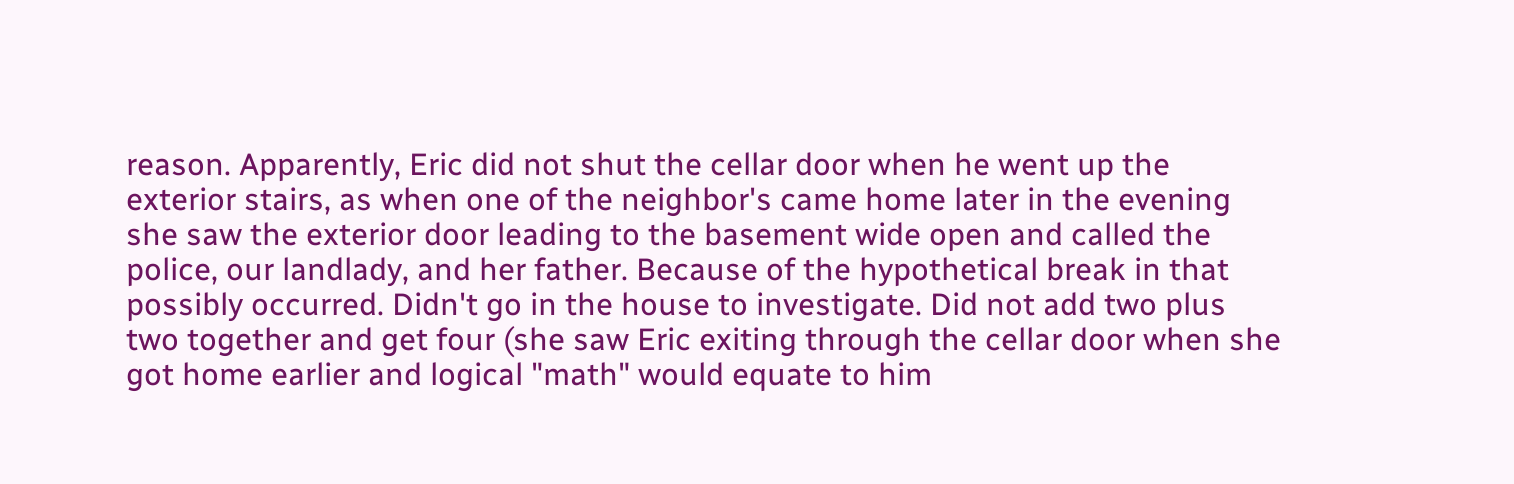reason. Apparently, Eric did not shut the cellar door when he went up the exterior stairs, as when one of the neighbor's came home later in the evening she saw the exterior door leading to the basement wide open and called the police, our landlady, and her father. Because of the hypothetical break in that possibly occurred. Didn't go in the house to investigate. Did not add two plus two together and get four (she saw Eric exiting through the cellar door when she got home earlier and logical "math" would equate to him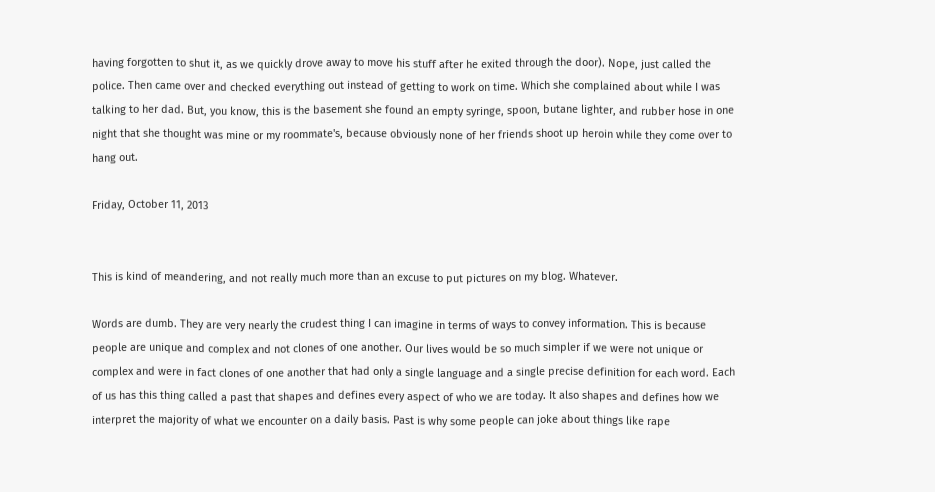having forgotten to shut it, as we quickly drove away to move his stuff after he exited through the door). Nope, just called the police. Then came over and checked everything out instead of getting to work on time. Which she complained about while I was talking to her dad. But, you know, this is the basement she found an empty syringe, spoon, butane lighter, and rubber hose in one night that she thought was mine or my roommate's, because obviously none of her friends shoot up heroin while they come over to hang out.

Friday, October 11, 2013


This is kind of meandering, and not really much more than an excuse to put pictures on my blog. Whatever.

Words are dumb. They are very nearly the crudest thing I can imagine in terms of ways to convey information. This is because people are unique and complex and not clones of one another. Our lives would be so much simpler if we were not unique or complex and were in fact clones of one another that had only a single language and a single precise definition for each word. Each of us has this thing called a past that shapes and defines every aspect of who we are today. It also shapes and defines how we interpret the majority of what we encounter on a daily basis. Past is why some people can joke about things like rape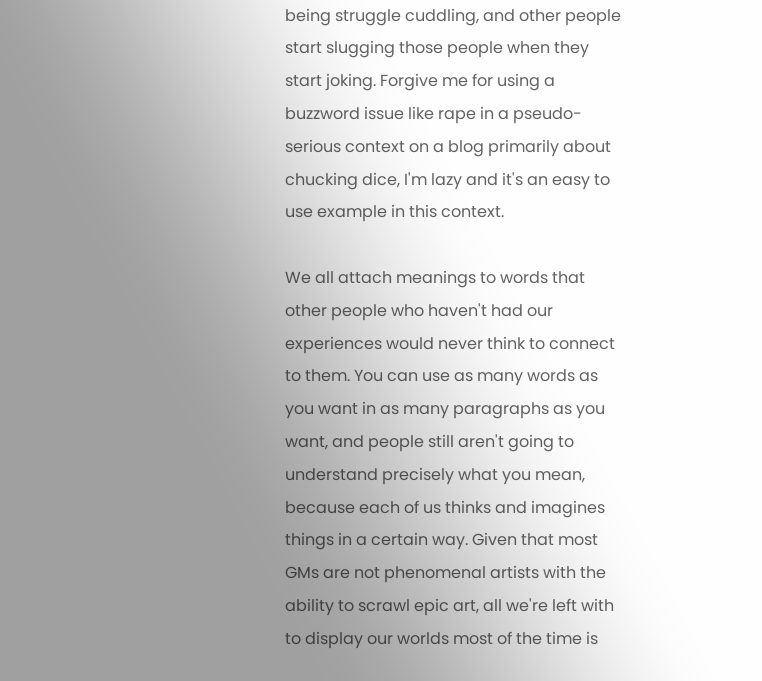being struggle cuddling, and other people start slugging those people when they start joking. Forgive me for using a buzzword issue like rape in a pseudo-serious context on a blog primarily about chucking dice, I'm lazy and it's an easy to use example in this context.

We all attach meanings to words that other people who haven't had our experiences would never think to connect to them. You can use as many words as you want in as many paragraphs as you want, and people still aren't going to understand precisely what you mean, because each of us thinks and imagines things in a certain way. Given that most GMs are not phenomenal artists with the ability to scrawl epic art, all we're left with to display our worlds most of the time is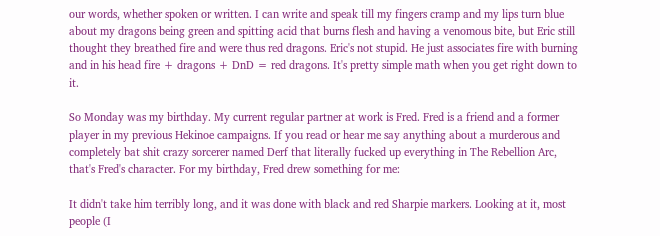our words, whether spoken or written. I can write and speak till my fingers cramp and my lips turn blue about my dragons being green and spitting acid that burns flesh and having a venomous bite, but Eric still thought they breathed fire and were thus red dragons. Eric's not stupid. He just associates fire with burning and in his head fire + dragons + DnD = red dragons. It's pretty simple math when you get right down to it.

So Monday was my birthday. My current regular partner at work is Fred. Fred is a friend and a former player in my previous Hekinoe campaigns. If you read or hear me say anything about a murderous and completely bat shit crazy sorcerer named Derf that literally fucked up everything in The Rebellion Arc, that's Fred's character. For my birthday, Fred drew something for me:

It didn't take him terribly long, and it was done with black and red Sharpie markers. Looking at it, most people (I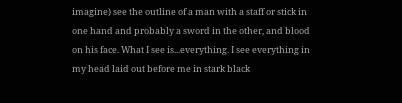imagine) see the outline of a man with a staff or stick in one hand and probably a sword in the other, and blood on his face. What I see is...everything. I see everything in my head laid out before me in stark black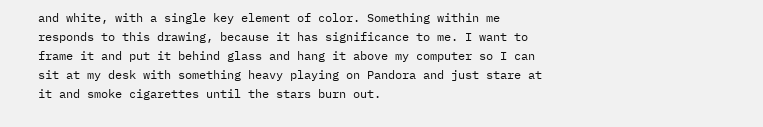and white, with a single key element of color. Something within me responds to this drawing, because it has significance to me. I want to frame it and put it behind glass and hang it above my computer so I can sit at my desk with something heavy playing on Pandora and just stare at it and smoke cigarettes until the stars burn out.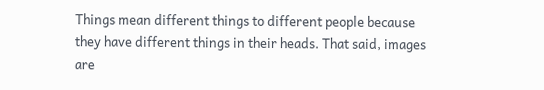Things mean different things to different people because they have different things in their heads. That said, images are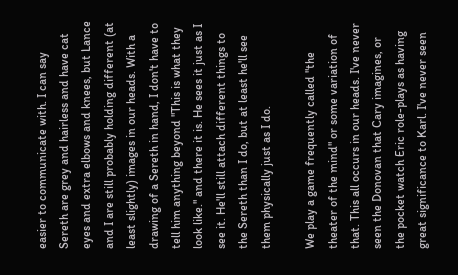easier to communicate with. I can say Sereth are grey and hairless and have cat eyes and extra elbows and knees, but Lance and I are still probably holding different (at least slightly) images in our heads. With a drawing of a Sereth in hand, I don't have to tell him anything beyond "This is what they look like." and there it is. He sees it just as I see it. He'll still attach different things to the Sereth than I do, but at least he'll see them physically just as I do.

We play a game frequently called "the theater of the mind" or some variation of that. This all occurs in our heads. I've never seen the Donovan that Cary imagines, or the pocket watch Eric role-plays as having great significance to Karl. I've never seen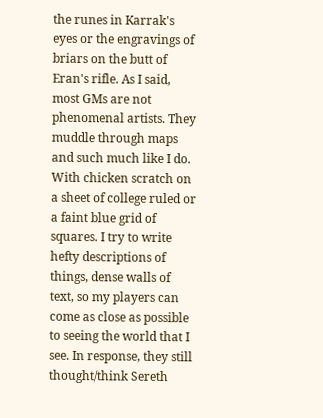the runes in Karrak's eyes or the engravings of briars on the butt of Eran's rifle. As I said, most GMs are not phenomenal artists. They muddle through maps and such much like I do. With chicken scratch on a sheet of college ruled or a faint blue grid of squares. I try to write hefty descriptions of things, dense walls of text, so my players can come as close as possible to seeing the world that I see. In response, they still thought/think Sereth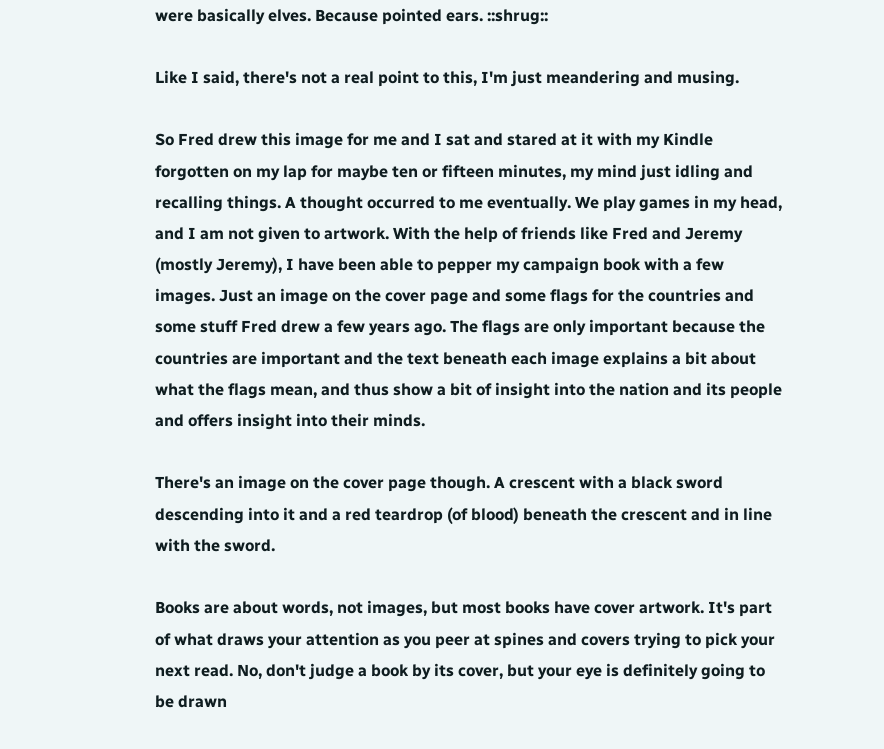were basically elves. Because pointed ears. ::shrug::

Like I said, there's not a real point to this, I'm just meandering and musing.

So Fred drew this image for me and I sat and stared at it with my Kindle forgotten on my lap for maybe ten or fifteen minutes, my mind just idling and recalling things. A thought occurred to me eventually. We play games in my head, and I am not given to artwork. With the help of friends like Fred and Jeremy (mostly Jeremy), I have been able to pepper my campaign book with a few images. Just an image on the cover page and some flags for the countries and some stuff Fred drew a few years ago. The flags are only important because the countries are important and the text beneath each image explains a bit about what the flags mean, and thus show a bit of insight into the nation and its people and offers insight into their minds.

There's an image on the cover page though. A crescent with a black sword descending into it and a red teardrop (of blood) beneath the crescent and in line with the sword.

Books are about words, not images, but most books have cover artwork. It's part of what draws your attention as you peer at spines and covers trying to pick your next read. No, don't judge a book by its cover, but your eye is definitely going to be drawn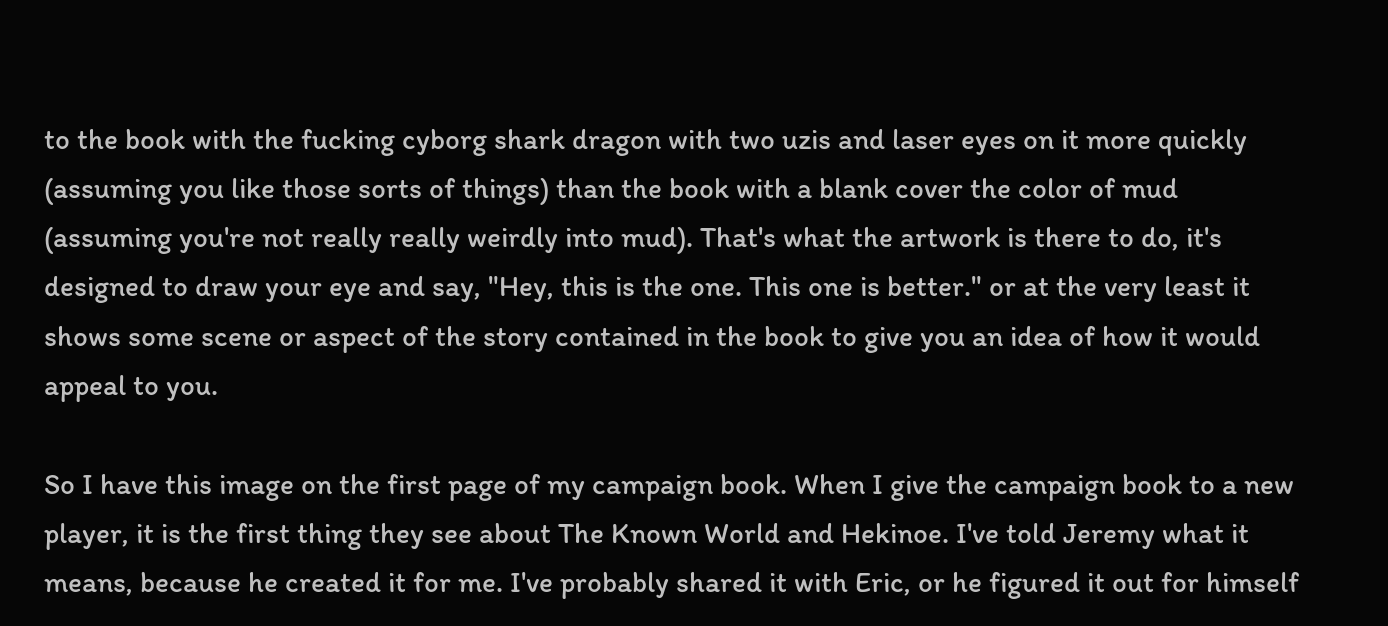to the book with the fucking cyborg shark dragon with two uzis and laser eyes on it more quickly (assuming you like those sorts of things) than the book with a blank cover the color of mud (assuming you're not really really weirdly into mud). That's what the artwork is there to do, it's designed to draw your eye and say, "Hey, this is the one. This one is better." or at the very least it shows some scene or aspect of the story contained in the book to give you an idea of how it would appeal to you.

So I have this image on the first page of my campaign book. When I give the campaign book to a new player, it is the first thing they see about The Known World and Hekinoe. I've told Jeremy what it means, because he created it for me. I've probably shared it with Eric, or he figured it out for himself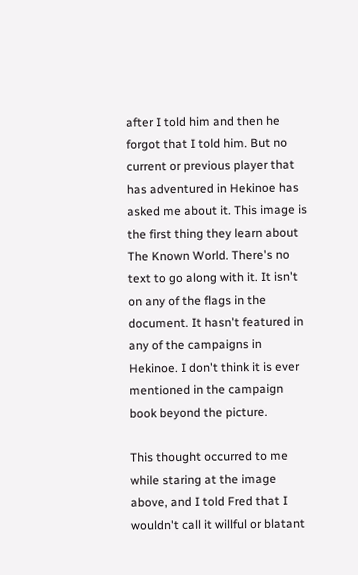after I told him and then he forgot that I told him. But no current or previous player that has adventured in Hekinoe has asked me about it. This image is the first thing they learn about The Known World. There's no text to go along with it. It isn't on any of the flags in the document. It hasn't featured in any of the campaigns in Hekinoe. I don't think it is ever mentioned in the campaign book beyond the picture.

This thought occurred to me while staring at the image above, and I told Fred that I wouldn't call it willful or blatant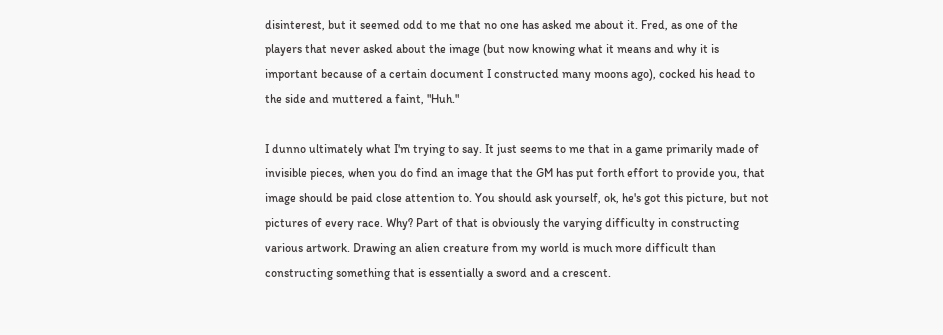disinterest, but it seemed odd to me that no one has asked me about it. Fred, as one of the players that never asked about the image (but now knowing what it means and why it is important because of a certain document I constructed many moons ago), cocked his head to the side and muttered a faint, "Huh."

I dunno ultimately what I'm trying to say. It just seems to me that in a game primarily made of invisible pieces, when you do find an image that the GM has put forth effort to provide you, that image should be paid close attention to. You should ask yourself, ok, he's got this picture, but not pictures of every race. Why? Part of that is obviously the varying difficulty in constructing various artwork. Drawing an alien creature from my world is much more difficult than constructing something that is essentially a sword and a crescent.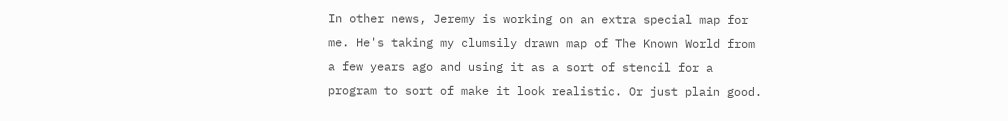In other news, Jeremy is working on an extra special map for me. He's taking my clumsily drawn map of The Known World from a few years ago and using it as a sort of stencil for a program to sort of make it look realistic. Or just plain good.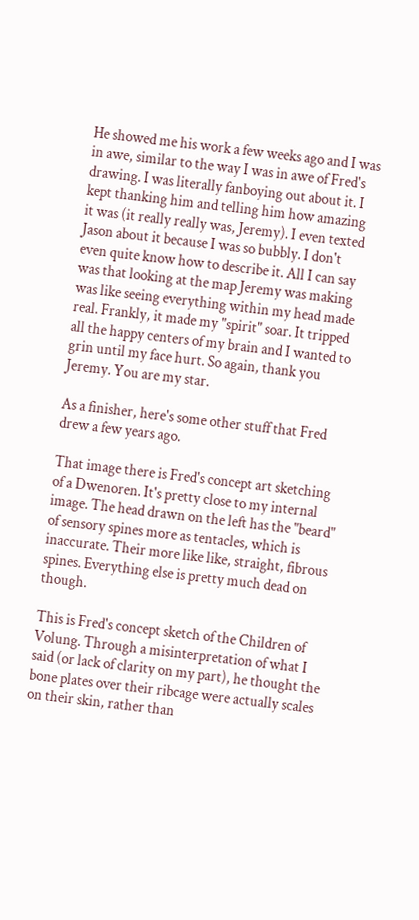He showed me his work a few weeks ago and I was in awe, similar to the way I was in awe of Fred's drawing. I was literally fanboying out about it. I kept thanking him and telling him how amazing it was (it really really was, Jeremy). I even texted Jason about it because I was so bubbly. I don't even quite know how to describe it. All I can say was that looking at the map Jeremy was making was like seeing everything within my head made real. Frankly, it made my "spirit" soar. It tripped all the happy centers of my brain and I wanted to grin until my face hurt. So again, thank you Jeremy. You are my star.

As a finisher, here's some other stuff that Fred drew a few years ago.

That image there is Fred's concept art sketching of a Dwenoren. It's pretty close to my internal image. The head drawn on the left has the "beard" of sensory spines more as tentacles, which is inaccurate. Their more like like, straight, fibrous spines. Everything else is pretty much dead on though.

This is Fred's concept sketch of the Children of Volung. Through a misinterpretation of what I said (or lack of clarity on my part), he thought the bone plates over their ribcage were actually scales on their skin, rather than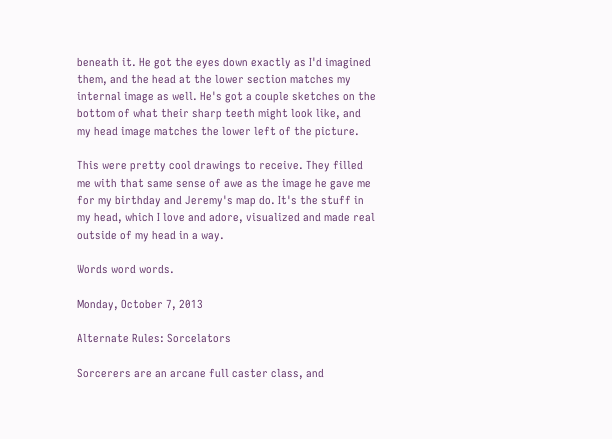beneath it. He got the eyes down exactly as I'd imagined them, and the head at the lower section matches my internal image as well. He's got a couple sketches on the bottom of what their sharp teeth might look like, and my head image matches the lower left of the picture.

This were pretty cool drawings to receive. They filled me with that same sense of awe as the image he gave me for my birthday and Jeremy's map do. It's the stuff in my head, which I love and adore, visualized and made real outside of my head in a way.

Words word words.

Monday, October 7, 2013

Alternate Rules: Sorcelators

Sorcerers are an arcane full caster class, and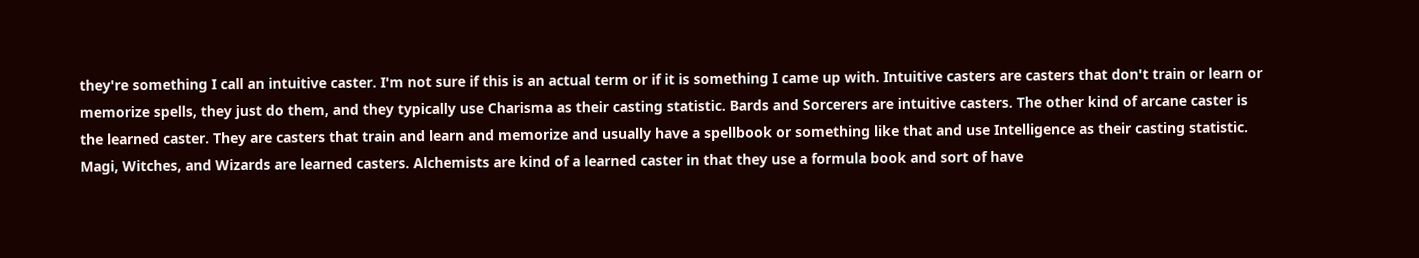they're something I call an intuitive caster. I'm not sure if this is an actual term or if it is something I came up with. Intuitive casters are casters that don't train or learn or memorize spells, they just do them, and they typically use Charisma as their casting statistic. Bards and Sorcerers are intuitive casters. The other kind of arcane caster is the learned caster. They are casters that train and learn and memorize and usually have a spellbook or something like that and use Intelligence as their casting statistic. Magi, Witches, and Wizards are learned casters. Alchemists are kind of a learned caster in that they use a formula book and sort of have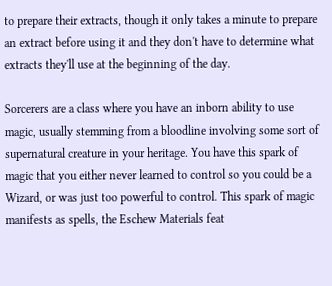to prepare their extracts, though it only takes a minute to prepare an extract before using it and they don't have to determine what extracts they'll use at the beginning of the day.

Sorcerers are a class where you have an inborn ability to use magic, usually stemming from a bloodline involving some sort of supernatural creature in your heritage. You have this spark of magic that you either never learned to control so you could be a Wizard, or was just too powerful to control. This spark of magic manifests as spells, the Eschew Materials feat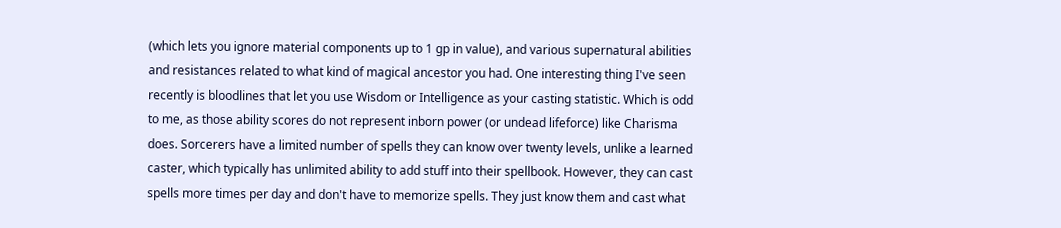(which lets you ignore material components up to 1 gp in value), and various supernatural abilities and resistances related to what kind of magical ancestor you had. One interesting thing I've seen recently is bloodlines that let you use Wisdom or Intelligence as your casting statistic. Which is odd to me, as those ability scores do not represent inborn power (or undead lifeforce) like Charisma does. Sorcerers have a limited number of spells they can know over twenty levels, unlike a learned caster, which typically has unlimited ability to add stuff into their spellbook. However, they can cast spells more times per day and don't have to memorize spells. They just know them and cast what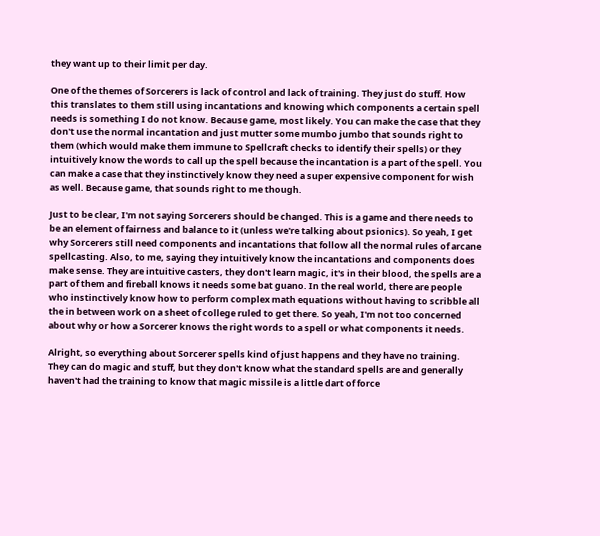they want up to their limit per day.

One of the themes of Sorcerers is lack of control and lack of training. They just do stuff. How this translates to them still using incantations and knowing which components a certain spell needs is something I do not know. Because game, most likely. You can make the case that they don't use the normal incantation and just mutter some mumbo jumbo that sounds right to them (which would make them immune to Spellcraft checks to identify their spells) or they intuitively know the words to call up the spell because the incantation is a part of the spell. You can make a case that they instinctively know they need a super expensive component for wish as well. Because game, that sounds right to me though.

Just to be clear, I'm not saying Sorcerers should be changed. This is a game and there needs to be an element of fairness and balance to it (unless we're talking about psionics). So yeah, I get why Sorcerers still need components and incantations that follow all the normal rules of arcane spellcasting. Also, to me, saying they intuitively know the incantations and components does make sense. They are intuitive casters, they don't learn magic, it's in their blood, the spells are a part of them and fireball knows it needs some bat guano. In the real world, there are people who instinctively know how to perform complex math equations without having to scribble all the in between work on a sheet of college ruled to get there. So yeah, I'm not too concerned about why or how a Sorcerer knows the right words to a spell or what components it needs.

Alright, so everything about Sorcerer spells kind of just happens and they have no training. They can do magic and stuff, but they don't know what the standard spells are and generally haven't had the training to know that magic missile is a little dart of force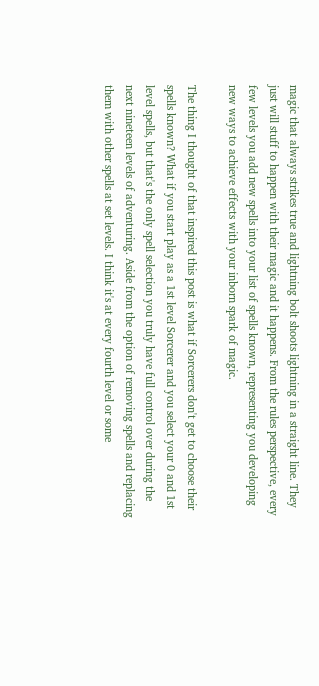magic that always strikes true and lightning bolt shoots lightning in a straight line. They just will stuff to happen with their magic and it happens. From the rules perspective, every few levels you add new spells into your list of spells known, representing you developing new ways to achieve effects with your inborn spark of magic.

The thing I thought of that inspired this post is what if Sorcerers don't get to choose their spells known? What if you start play as a 1st level Sorcerer and you select your 0 and 1st level spells, but that's the only spell selection you truly have full control over during the next nineteen levels of adventuring. Aside from the option of removing spells and replacing them with other spells at set levels. I think it's at every fourth level or some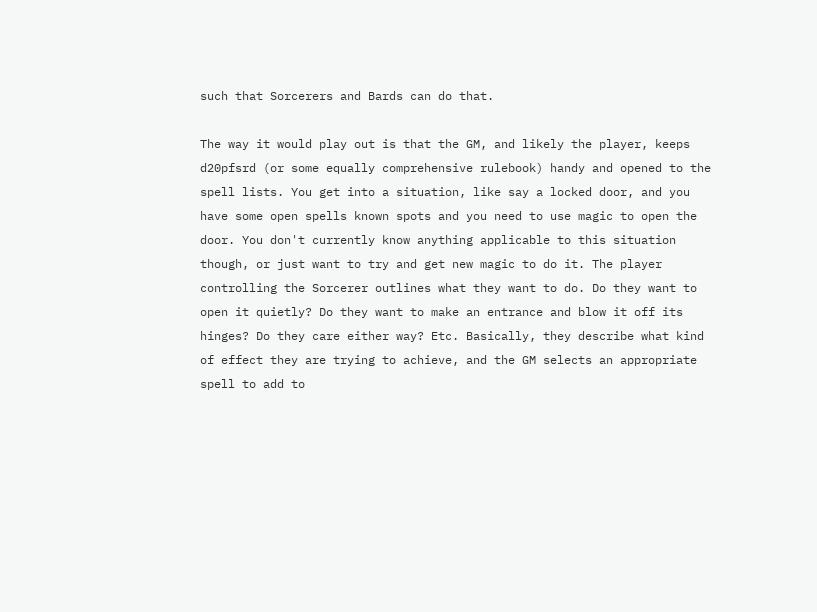such that Sorcerers and Bards can do that.

The way it would play out is that the GM, and likely the player, keeps d20pfsrd (or some equally comprehensive rulebook) handy and opened to the spell lists. You get into a situation, like say a locked door, and you have some open spells known spots and you need to use magic to open the door. You don't currently know anything applicable to this situation though, or just want to try and get new magic to do it. The player controlling the Sorcerer outlines what they want to do. Do they want to open it quietly? Do they want to make an entrance and blow it off its hinges? Do they care either way? Etc. Basically, they describe what kind of effect they are trying to achieve, and the GM selects an appropriate spell to add to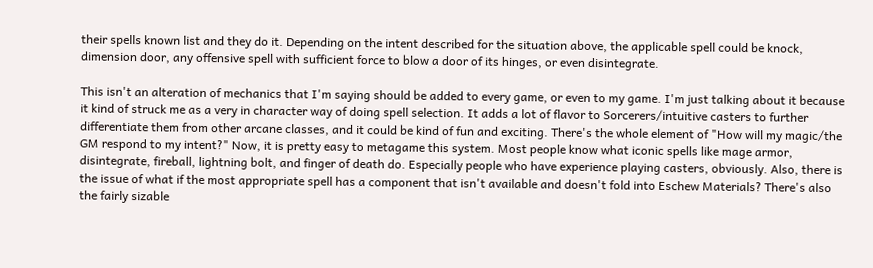their spells known list and they do it. Depending on the intent described for the situation above, the applicable spell could be knock, dimension door, any offensive spell with sufficient force to blow a door of its hinges, or even disintegrate.

This isn't an alteration of mechanics that I'm saying should be added to every game, or even to my game. I'm just talking about it because it kind of struck me as a very in character way of doing spell selection. It adds a lot of flavor to Sorcerers/intuitive casters to further differentiate them from other arcane classes, and it could be kind of fun and exciting. There's the whole element of "How will my magic/the GM respond to my intent?" Now, it is pretty easy to metagame this system. Most people know what iconic spells like mage armor, disintegrate, fireball, lightning bolt, and finger of death do. Especially people who have experience playing casters, obviously. Also, there is the issue of what if the most appropriate spell has a component that isn't available and doesn't fold into Eschew Materials? There's also the fairly sizable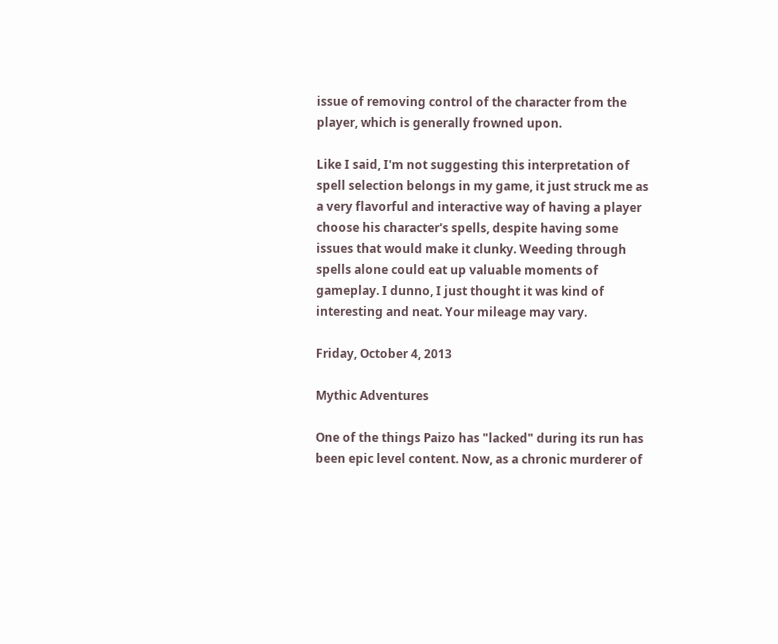issue of removing control of the character from the player, which is generally frowned upon.

Like I said, I'm not suggesting this interpretation of spell selection belongs in my game, it just struck me as a very flavorful and interactive way of having a player choose his character's spells, despite having some issues that would make it clunky. Weeding through spells alone could eat up valuable moments of gameplay. I dunno, I just thought it was kind of interesting and neat. Your mileage may vary.

Friday, October 4, 2013

Mythic Adventures

One of the things Paizo has "lacked" during its run has been epic level content. Now, as a chronic murderer of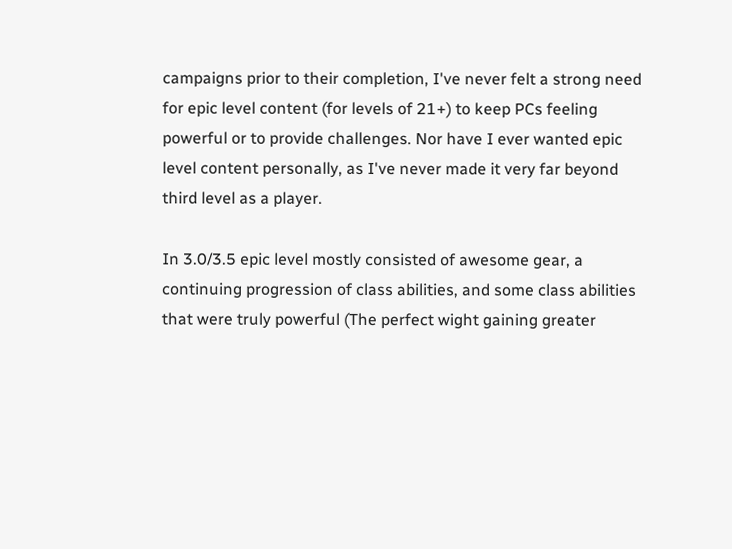campaigns prior to their completion, I've never felt a strong need for epic level content (for levels of 21+) to keep PCs feeling powerful or to provide challenges. Nor have I ever wanted epic level content personally, as I've never made it very far beyond third level as a player.

In 3.0/3.5 epic level mostly consisted of awesome gear, a continuing progression of class abilities, and some class abilities that were truly powerful (The perfect wight gaining greater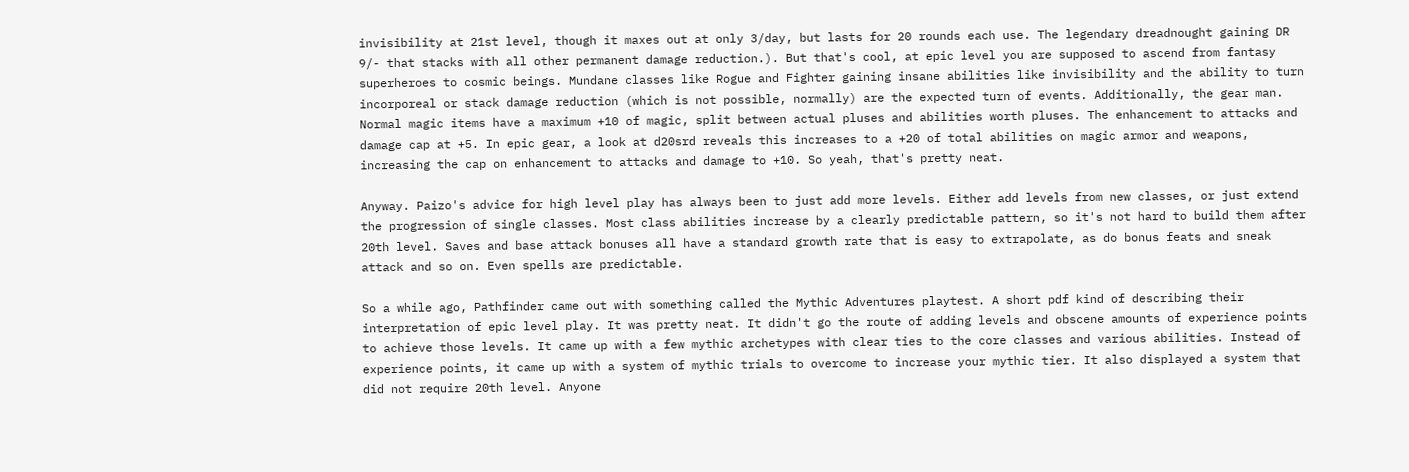invisibility at 21st level, though it maxes out at only 3/day, but lasts for 20 rounds each use. The legendary dreadnought gaining DR 9/- that stacks with all other permanent damage reduction.). But that's cool, at epic level you are supposed to ascend from fantasy superheroes to cosmic beings. Mundane classes like Rogue and Fighter gaining insane abilities like invisibility and the ability to turn incorporeal or stack damage reduction (which is not possible, normally) are the expected turn of events. Additionally, the gear man. Normal magic items have a maximum +10 of magic, split between actual pluses and abilities worth pluses. The enhancement to attacks and damage cap at +5. In epic gear, a look at d20srd reveals this increases to a +20 of total abilities on magic armor and weapons, increasing the cap on enhancement to attacks and damage to +10. So yeah, that's pretty neat.

Anyway. Paizo's advice for high level play has always been to just add more levels. Either add levels from new classes, or just extend the progression of single classes. Most class abilities increase by a clearly predictable pattern, so it's not hard to build them after 20th level. Saves and base attack bonuses all have a standard growth rate that is easy to extrapolate, as do bonus feats and sneak attack and so on. Even spells are predictable.

So a while ago, Pathfinder came out with something called the Mythic Adventures playtest. A short pdf kind of describing their interpretation of epic level play. It was pretty neat. It didn't go the route of adding levels and obscene amounts of experience points to achieve those levels. It came up with a few mythic archetypes with clear ties to the core classes and various abilities. Instead of experience points, it came up with a system of mythic trials to overcome to increase your mythic tier. It also displayed a system that did not require 20th level. Anyone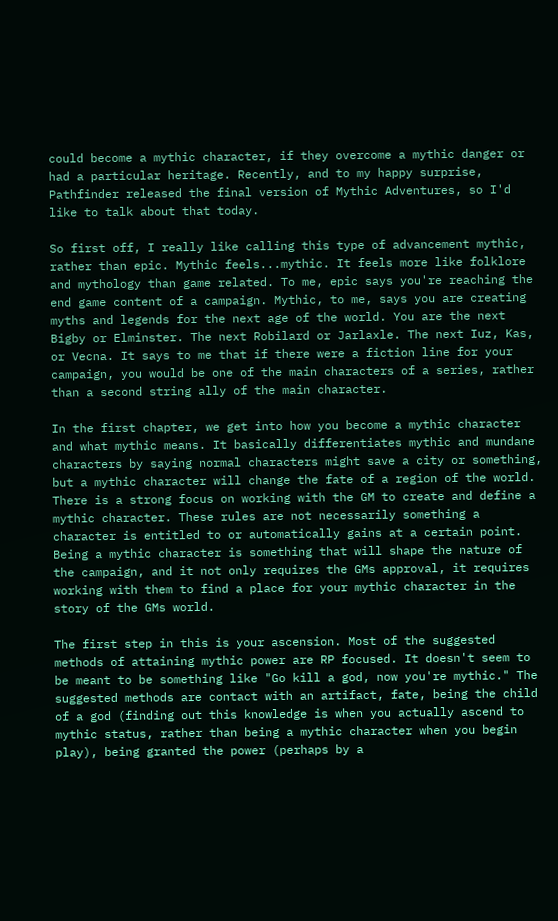could become a mythic character, if they overcome a mythic danger or had a particular heritage. Recently, and to my happy surprise, Pathfinder released the final version of Mythic Adventures, so I'd like to talk about that today.

So first off, I really like calling this type of advancement mythic, rather than epic. Mythic feels...mythic. It feels more like folklore and mythology than game related. To me, epic says you're reaching the end game content of a campaign. Mythic, to me, says you are creating myths and legends for the next age of the world. You are the next Bigby or Elminster. The next Robilard or Jarlaxle. The next Iuz, Kas, or Vecna. It says to me that if there were a fiction line for your campaign, you would be one of the main characters of a series, rather than a second string ally of the main character.

In the first chapter, we get into how you become a mythic character and what mythic means. It basically differentiates mythic and mundane characters by saying normal characters might save a city or something, but a mythic character will change the fate of a region of the world. There is a strong focus on working with the GM to create and define a mythic character. These rules are not necessarily something a character is entitled to or automatically gains at a certain point. Being a mythic character is something that will shape the nature of the campaign, and it not only requires the GMs approval, it requires working with them to find a place for your mythic character in the story of the GMs world.

The first step in this is your ascension. Most of the suggested methods of attaining mythic power are RP focused. It doesn't seem to be meant to be something like "Go kill a god, now you're mythic." The suggested methods are contact with an artifact, fate, being the child of a god (finding out this knowledge is when you actually ascend to mythic status, rather than being a mythic character when you begin play), being granted the power (perhaps by a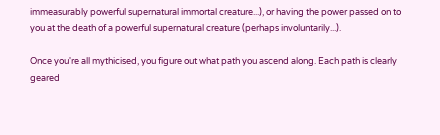immeasurably powerful supernatural immortal creature...), or having the power passed on to you at the death of a powerful supernatural creature (perhaps involuntarily...).

Once you're all mythicised, you figure out what path you ascend along. Each path is clearly geared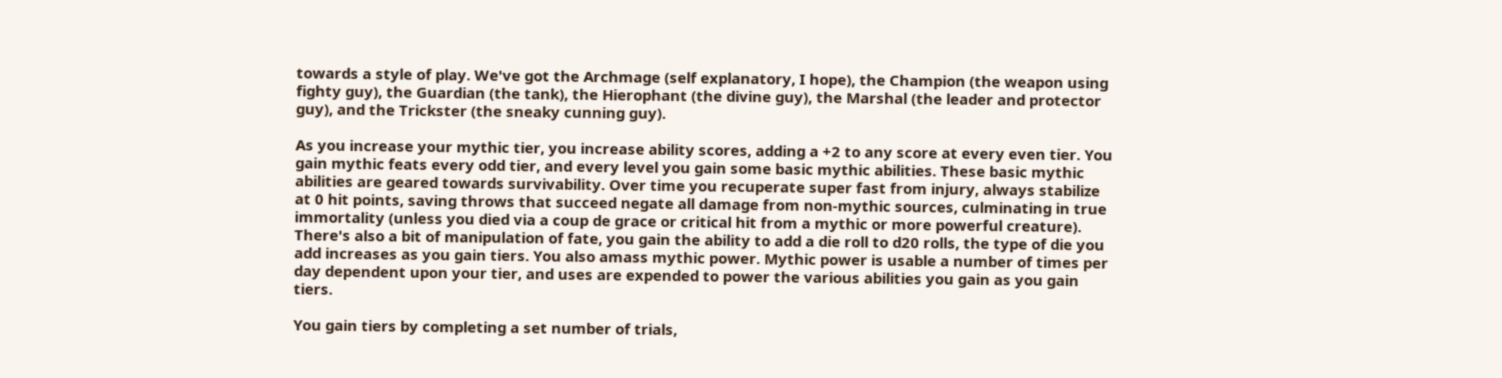towards a style of play. We've got the Archmage (self explanatory, I hope), the Champion (the weapon using fighty guy), the Guardian (the tank), the Hierophant (the divine guy), the Marshal (the leader and protector guy), and the Trickster (the sneaky cunning guy).

As you increase your mythic tier, you increase ability scores, adding a +2 to any score at every even tier. You gain mythic feats every odd tier, and every level you gain some basic mythic abilities. These basic mythic abilities are geared towards survivability. Over time you recuperate super fast from injury, always stabilize at 0 hit points, saving throws that succeed negate all damage from non-mythic sources, culminating in true immortality (unless you died via a coup de grace or critical hit from a mythic or more powerful creature). There's also a bit of manipulation of fate, you gain the ability to add a die roll to d20 rolls, the type of die you add increases as you gain tiers. You also amass mythic power. Mythic power is usable a number of times per day dependent upon your tier, and uses are expended to power the various abilities you gain as you gain tiers.

You gain tiers by completing a set number of trials,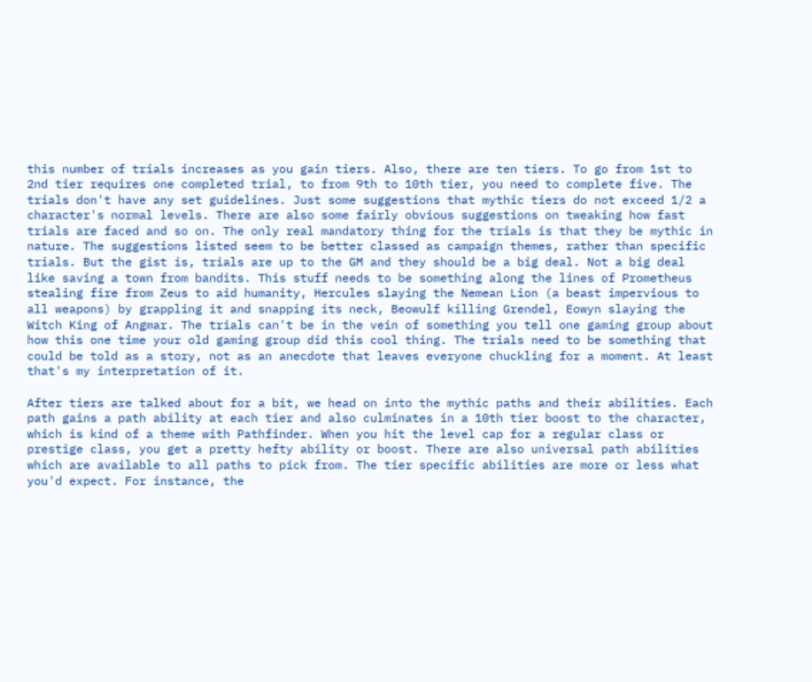this number of trials increases as you gain tiers. Also, there are ten tiers. To go from 1st to 2nd tier requires one completed trial, to from 9th to 10th tier, you need to complete five. The trials don't have any set guidelines. Just some suggestions that mythic tiers do not exceed 1/2 a character's normal levels. There are also some fairly obvious suggestions on tweaking how fast trials are faced and so on. The only real mandatory thing for the trials is that they be mythic in nature. The suggestions listed seem to be better classed as campaign themes, rather than specific trials. But the gist is, trials are up to the GM and they should be a big deal. Not a big deal like saving a town from bandits. This stuff needs to be something along the lines of Prometheus stealing fire from Zeus to aid humanity, Hercules slaying the Nemean Lion (a beast impervious to all weapons) by grappling it and snapping its neck, Beowulf killing Grendel, Eowyn slaying the Witch King of Angmar. The trials can't be in the vein of something you tell one gaming group about how this one time your old gaming group did this cool thing. The trials need to be something that could be told as a story, not as an anecdote that leaves everyone chuckling for a moment. At least that's my interpretation of it.

After tiers are talked about for a bit, we head on into the mythic paths and their abilities. Each path gains a path ability at each tier and also culminates in a 10th tier boost to the character, which is kind of a theme with Pathfinder. When you hit the level cap for a regular class or prestige class, you get a pretty hefty ability or boost. There are also universal path abilities which are available to all paths to pick from. The tier specific abilities are more or less what you'd expect. For instance, the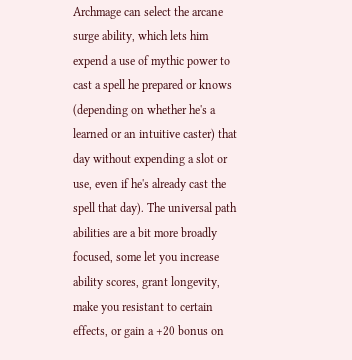Archmage can select the arcane surge ability, which lets him expend a use of mythic power to cast a spell he prepared or knows (depending on whether he's a learned or an intuitive caster) that day without expending a slot or use, even if he's already cast the spell that day). The universal path abilities are a bit more broadly focused, some let you increase ability scores, grant longevity, make you resistant to certain effects, or gain a +20 bonus on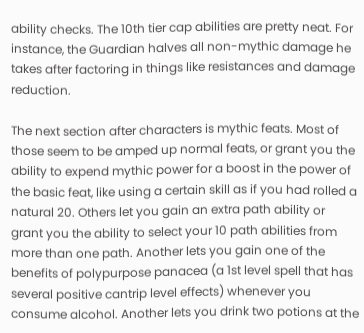ability checks. The 10th tier cap abilities are pretty neat. For instance, the Guardian halves all non-mythic damage he takes after factoring in things like resistances and damage reduction.

The next section after characters is mythic feats. Most of those seem to be amped up normal feats, or grant you the ability to expend mythic power for a boost in the power of the basic feat, like using a certain skill as if you had rolled a natural 20. Others let you gain an extra path ability or grant you the ability to select your 10 path abilities from more than one path. Another lets you gain one of the benefits of polypurpose panacea (a 1st level spell that has several positive cantrip level effects) whenever you consume alcohol. Another lets you drink two potions at the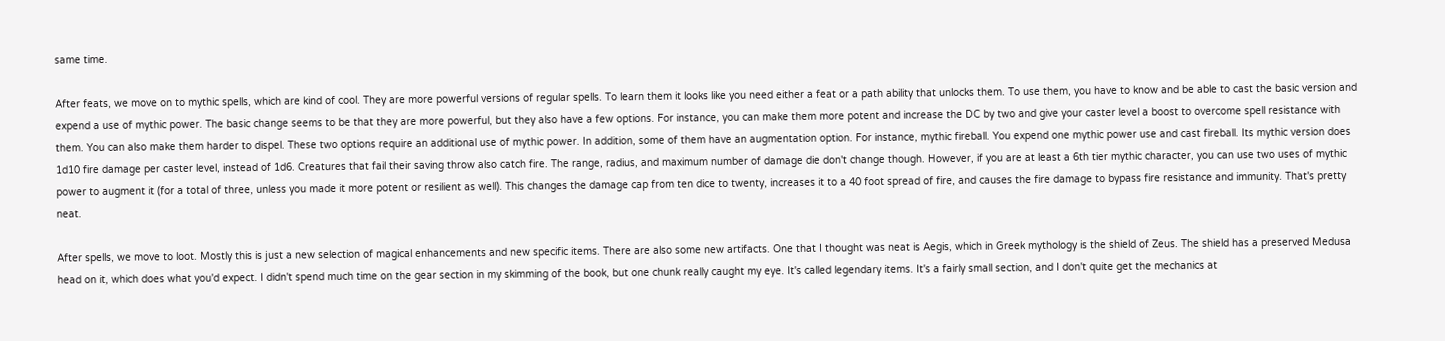same time.

After feats, we move on to mythic spells, which are kind of cool. They are more powerful versions of regular spells. To learn them it looks like you need either a feat or a path ability that unlocks them. To use them, you have to know and be able to cast the basic version and expend a use of mythic power. The basic change seems to be that they are more powerful, but they also have a few options. For instance, you can make them more potent and increase the DC by two and give your caster level a boost to overcome spell resistance with them. You can also make them harder to dispel. These two options require an additional use of mythic power. In addition, some of them have an augmentation option. For instance, mythic fireball. You expend one mythic power use and cast fireball. Its mythic version does 1d10 fire damage per caster level, instead of 1d6. Creatures that fail their saving throw also catch fire. The range, radius, and maximum number of damage die don't change though. However, if you are at least a 6th tier mythic character, you can use two uses of mythic power to augment it (for a total of three, unless you made it more potent or resilient as well). This changes the damage cap from ten dice to twenty, increases it to a 40 foot spread of fire, and causes the fire damage to bypass fire resistance and immunity. That's pretty neat.

After spells, we move to loot. Mostly this is just a new selection of magical enhancements and new specific items. There are also some new artifacts. One that I thought was neat is Aegis, which in Greek mythology is the shield of Zeus. The shield has a preserved Medusa head on it, which does what you'd expect. I didn't spend much time on the gear section in my skimming of the book, but one chunk really caught my eye. It's called legendary items. It's a fairly small section, and I don't quite get the mechanics at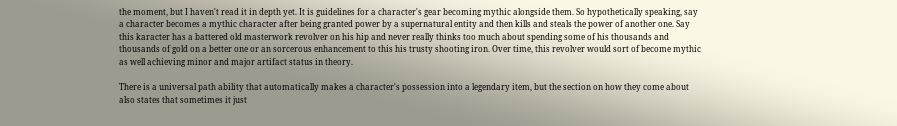the moment, but I haven't read it in depth yet. It is guidelines for a character's gear becoming mythic alongside them. So hypothetically speaking, say a character becomes a mythic character after being granted power by a supernatural entity and then kills and steals the power of another one. Say this karacter has a battered old masterwork revolver on his hip and never really thinks too much about spending some of his thousands and thousands of gold on a better one or an sorcerous enhancement to this his trusty shooting iron. Over time, this revolver would sort of become mythic as well achieving minor and major artifact status in theory.

There is a universal path ability that automatically makes a character's possession into a legendary item, but the section on how they come about also states that sometimes it just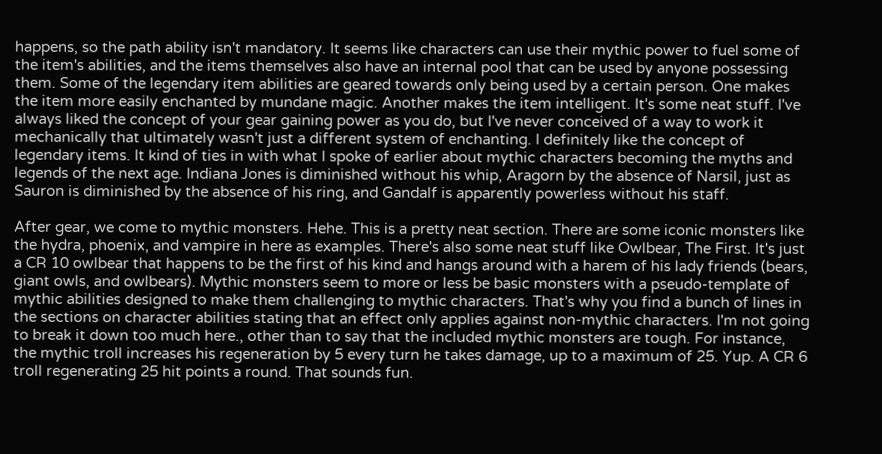happens, so the path ability isn't mandatory. It seems like characters can use their mythic power to fuel some of the item's abilities, and the items themselves also have an internal pool that can be used by anyone possessing them. Some of the legendary item abilities are geared towards only being used by a certain person. One makes the item more easily enchanted by mundane magic. Another makes the item intelligent. It's some neat stuff. I've always liked the concept of your gear gaining power as you do, but I've never conceived of a way to work it mechanically that ultimately wasn't just a different system of enchanting. I definitely like the concept of legendary items. It kind of ties in with what I spoke of earlier about mythic characters becoming the myths and legends of the next age. Indiana Jones is diminished without his whip, Aragorn by the absence of Narsil, just as Sauron is diminished by the absence of his ring, and Gandalf is apparently powerless without his staff.

After gear, we come to mythic monsters. Hehe. This is a pretty neat section. There are some iconic monsters like the hydra, phoenix, and vampire in here as examples. There's also some neat stuff like Owlbear, The First. It's just a CR 10 owlbear that happens to be the first of his kind and hangs around with a harem of his lady friends (bears, giant owls, and owlbears). Mythic monsters seem to more or less be basic monsters with a pseudo-template of mythic abilities designed to make them challenging to mythic characters. That's why you find a bunch of lines in the sections on character abilities stating that an effect only applies against non-mythic characters. I'm not going to break it down too much here., other than to say that the included mythic monsters are tough. For instance, the mythic troll increases his regeneration by 5 every turn he takes damage, up to a maximum of 25. Yup. A CR 6 troll regenerating 25 hit points a round. That sounds fun.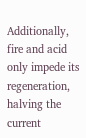Additionally, fire and acid only impede its regeneration, halving the current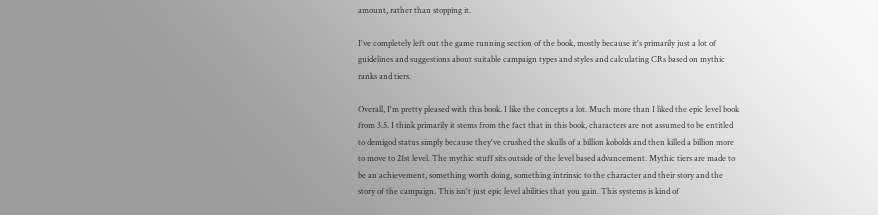amount, rather than stopping it.

I've completely left out the game running section of the book, mostly because it's primarily just a lot of guidelines and suggestions about suitable campaign types and styles and calculating CRs based on mythic ranks and tiers.

Overall, I'm pretty pleased with this book. I like the concepts a lot. Much more than I liked the epic level book from 3.5. I think primarily it stems from the fact that in this book, characters are not assumed to be entitled to demigod status simply because they've crushed the skulls of a billion kobolds and then killed a billion more to move to 21st level. The mythic stuff sits outside of the level based advancement. Mythic tiers are made to be an achievement, something worth doing, something intrinsic to the character and their story and the story of the campaign. This isn't just epic level abilities that you gain. This systems is kind of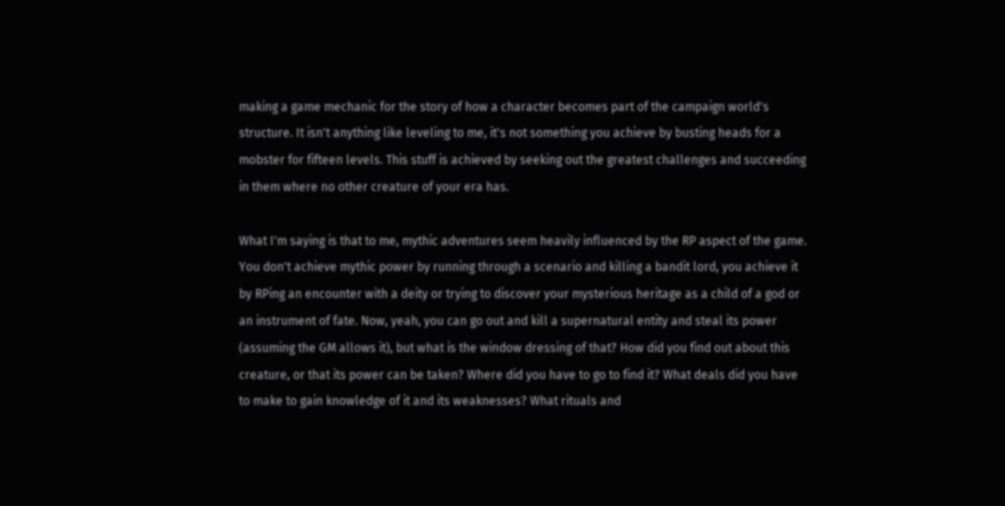making a game mechanic for the story of how a character becomes part of the campaign world's structure. It isn't anything like leveling to me, it's not something you achieve by busting heads for a mobster for fifteen levels. This stuff is achieved by seeking out the greatest challenges and succeeding in them where no other creature of your era has.

What I'm saying is that to me, mythic adventures seem heavily influenced by the RP aspect of the game. You don't achieve mythic power by running through a scenario and killing a bandit lord, you achieve it by RPing an encounter with a deity or trying to discover your mysterious heritage as a child of a god or an instrument of fate. Now, yeah, you can go out and kill a supernatural entity and steal its power (assuming the GM allows it), but what is the window dressing of that? How did you find out about this creature, or that its power can be taken? Where did you have to go to find it? What deals did you have to make to gain knowledge of it and its weaknesses? What rituals and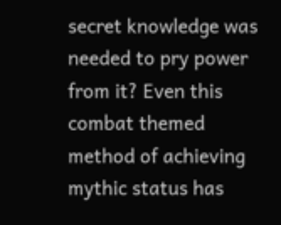secret knowledge was needed to pry power from it? Even this combat themed method of achieving mythic status has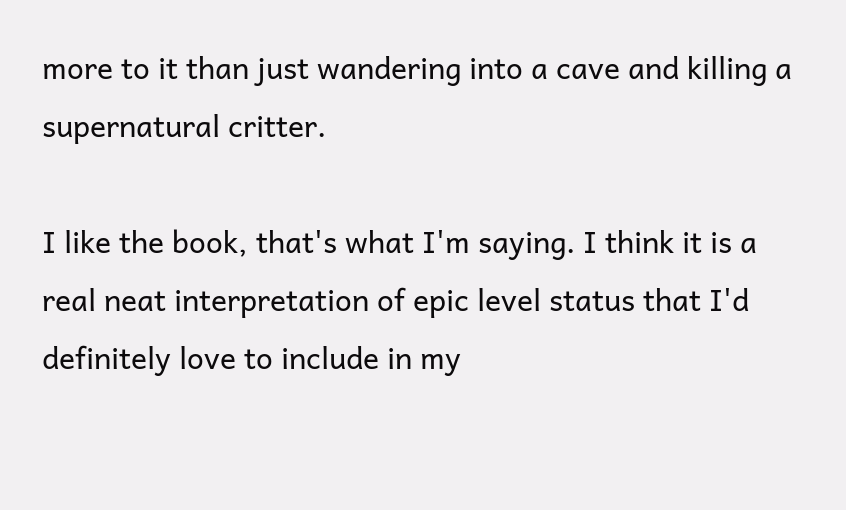more to it than just wandering into a cave and killing a supernatural critter.

I like the book, that's what I'm saying. I think it is a real neat interpretation of epic level status that I'd definitely love to include in my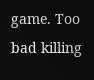game. Too bad killing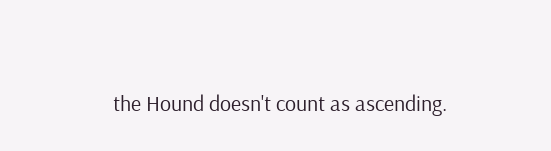the Hound doesn't count as ascending.